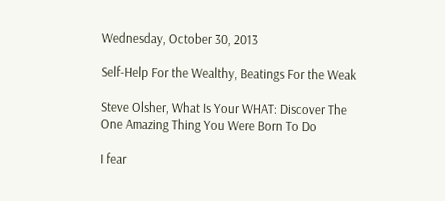Wednesday, October 30, 2013

Self-Help For the Wealthy, Beatings For the Weak

Steve Olsher, What Is Your WHAT: Discover The One Amazing Thing You Were Born To Do

I fear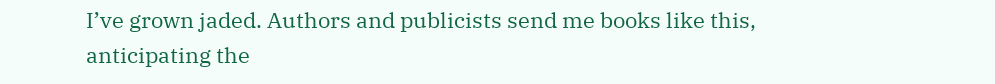I’ve grown jaded. Authors and publicists send me books like this, anticipating the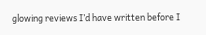glowing reviews I’d have written before I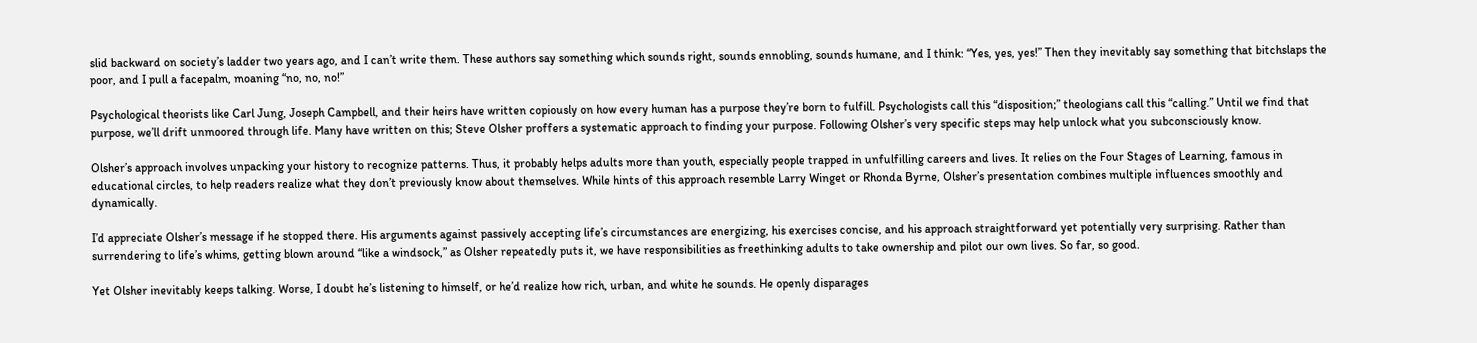slid backward on society’s ladder two years ago, and I can’t write them. These authors say something which sounds right, sounds ennobling, sounds humane, and I think: “Yes, yes, yes!” Then they inevitably say something that bitchslaps the poor, and I pull a facepalm, moaning “no, no, no!”

Psychological theorists like Carl Jung, Joseph Campbell, and their heirs have written copiously on how every human has a purpose they’re born to fulfill. Psychologists call this “disposition;” theologians call this “calling.” Until we find that purpose, we’ll drift unmoored through life. Many have written on this; Steve Olsher proffers a systematic approach to finding your purpose. Following Olsher’s very specific steps may help unlock what you subconsciously know.

Olsher’s approach involves unpacking your history to recognize patterns. Thus, it probably helps adults more than youth, especially people trapped in unfulfilling careers and lives. It relies on the Four Stages of Learning, famous in educational circles, to help readers realize what they don’t previously know about themselves. While hints of this approach resemble Larry Winget or Rhonda Byrne, Olsher’s presentation combines multiple influences smoothly and dynamically.

I’d appreciate Olsher’s message if he stopped there. His arguments against passively accepting life’s circumstances are energizing, his exercises concise, and his approach straightforward yet potentially very surprising. Rather than surrendering to life’s whims, getting blown around “like a windsock,” as Olsher repeatedly puts it, we have responsibilities as freethinking adults to take ownership and pilot our own lives. So far, so good.

Yet Olsher inevitably keeps talking. Worse, I doubt he’s listening to himself, or he’d realize how rich, urban, and white he sounds. He openly disparages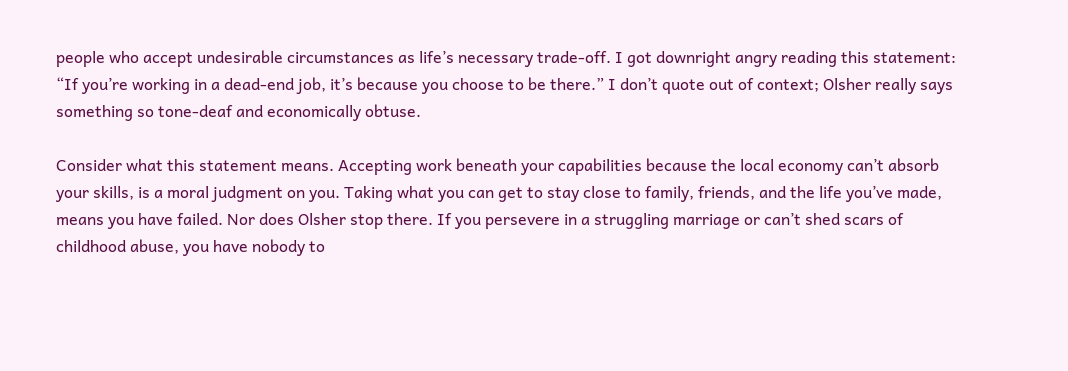people who accept undesirable circumstances as life’s necessary trade-off. I got downright angry reading this statement: “If you’re working in a dead-end job, it’s because you choose to be there.” I don’t quote out of context; Olsher really says something so tone-deaf and economically obtuse.

Consider what this statement means. Accepting work beneath your capabilities because the local economy can’t absorb your skills, is a moral judgment on you. Taking what you can get to stay close to family, friends, and the life you’ve made, means you have failed. Nor does Olsher stop there. If you persevere in a struggling marriage or can’t shed scars of childhood abuse, you have nobody to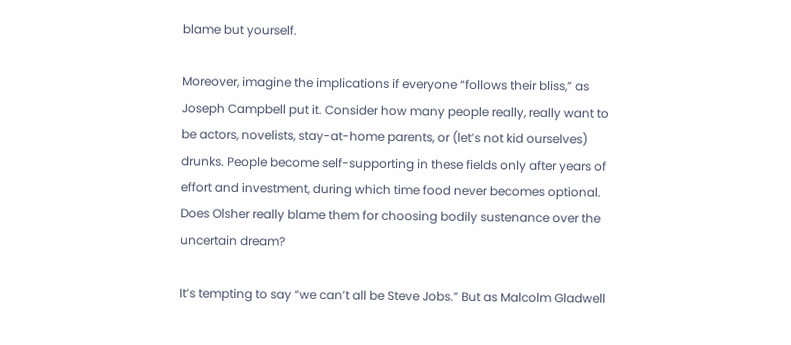blame but yourself.

Moreover, imagine the implications if everyone “follows their bliss,” as Joseph Campbell put it. Consider how many people really, really want to be actors, novelists, stay-at-home parents, or (let’s not kid ourselves) drunks. People become self-supporting in these fields only after years of effort and investment, during which time food never becomes optional. Does Olsher really blame them for choosing bodily sustenance over the uncertain dream?

It’s tempting to say “we can’t all be Steve Jobs.” But as Malcolm Gladwell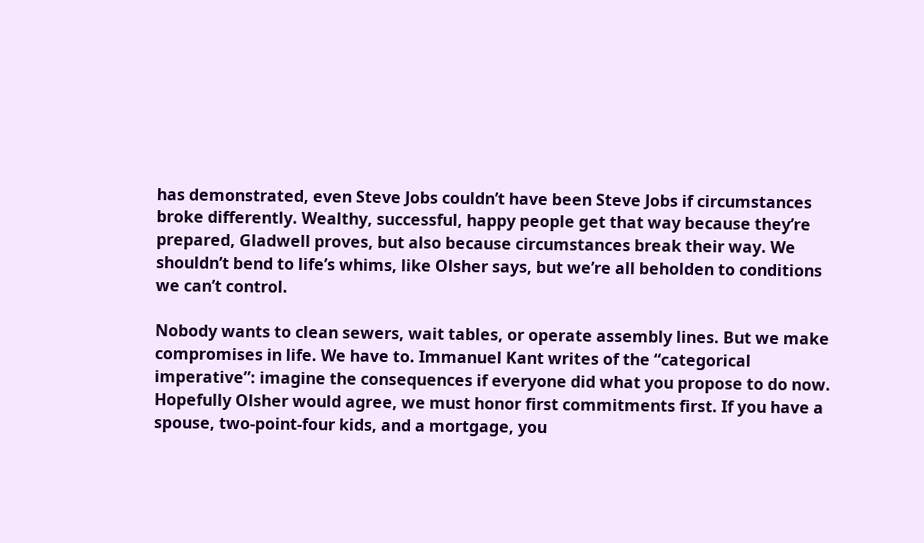has demonstrated, even Steve Jobs couldn’t have been Steve Jobs if circumstances broke differently. Wealthy, successful, happy people get that way because they’re prepared, Gladwell proves, but also because circumstances break their way. We shouldn’t bend to life’s whims, like Olsher says, but we’re all beholden to conditions we can’t control.

Nobody wants to clean sewers, wait tables, or operate assembly lines. But we make compromises in life. We have to. Immanuel Kant writes of the “categorical imperative”: imagine the consequences if everyone did what you propose to do now. Hopefully Olsher would agree, we must honor first commitments first. If you have a spouse, two-point-four kids, and a mortgage, you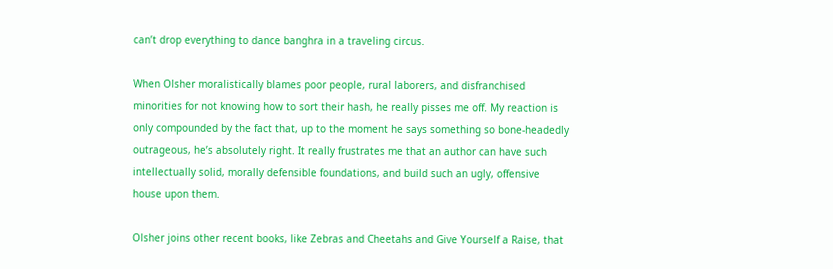can’t drop everything to dance banghra in a traveling circus.

When Olsher moralistically blames poor people, rural laborers, and disfranchised minorities for not knowing how to sort their hash, he really pisses me off. My reaction is only compounded by the fact that, up to the moment he says something so bone-headedly outrageous, he’s absolutely right. It really frustrates me that an author can have such intellectually solid, morally defensible foundations, and build such an ugly, offensive house upon them.

Olsher joins other recent books, like Zebras and Cheetahs and Give Yourself a Raise, that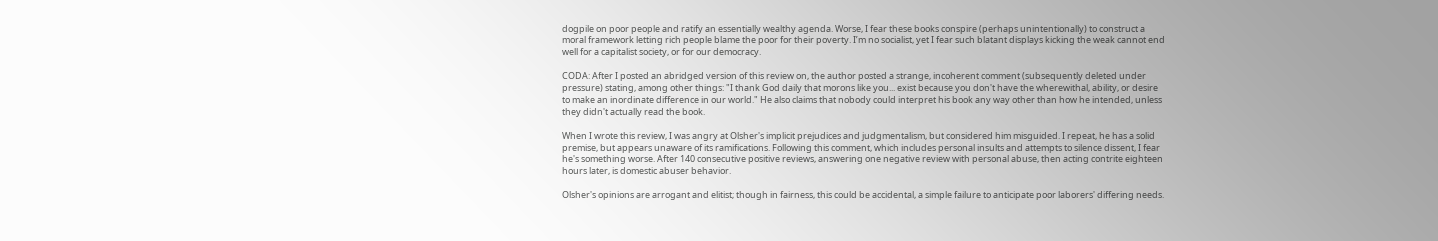dogpile on poor people and ratify an essentially wealthy agenda. Worse, I fear these books conspire (perhaps unintentionally) to construct a moral framework letting rich people blame the poor for their poverty. I’m no socialist, yet I fear such blatant displays kicking the weak cannot end well for a capitalist society, or for our democracy.

CODA: After I posted an abridged version of this review on, the author posted a strange, incoherent comment (subsequently deleted under pressure) stating, among other things: "I thank God daily that morons like you... exist because you don't have the wherewithal, ability, or desire to make an inordinate difference in our world." He also claims that nobody could interpret his book any way other than how he intended, unless they didn't actually read the book.

When I wrote this review, I was angry at Olsher's implicit prejudices and judgmentalism, but considered him misguided. I repeat, he has a solid premise, but appears unaware of its ramifications. Following this comment, which includes personal insults and attempts to silence dissent, I fear he's something worse. After 140 consecutive positive reviews, answering one negative review with personal abuse, then acting contrite eighteen hours later, is domestic abuser behavior.

Olsher's opinions are arrogant and elitist; though in fairness, this could be accidental, a simple failure to anticipate poor laborers' differing needs.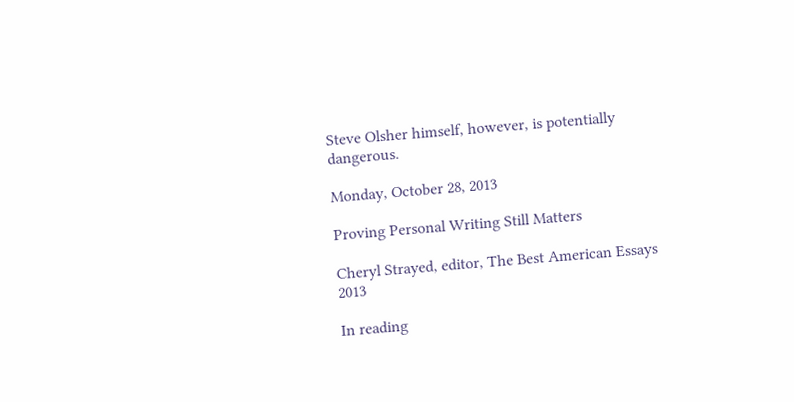Steve Olsher himself, however, is potentially dangerous.

Monday, October 28, 2013

Proving Personal Writing Still Matters

Cheryl Strayed, editor, The Best American Essays 2013

In reading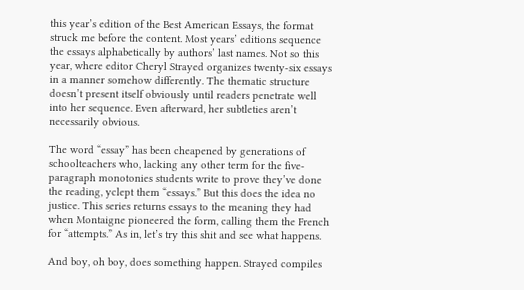this year’s edition of the Best American Essays, the format struck me before the content. Most years’ editions sequence the essays alphabetically by authors’ last names. Not so this year, where editor Cheryl Strayed organizes twenty-six essays in a manner somehow differently. The thematic structure doesn’t present itself obviously until readers penetrate well into her sequence. Even afterward, her subtleties aren’t necessarily obvious.

The word “essay” has been cheapened by generations of schoolteachers who, lacking any other term for the five-paragraph monotonies students write to prove they’ve done the reading, yclept them “essays.” But this does the idea no justice. This series returns essays to the meaning they had when Montaigne pioneered the form, calling them the French for “attempts.” As in, let’s try this shit and see what happens.

And boy, oh boy, does something happen. Strayed compiles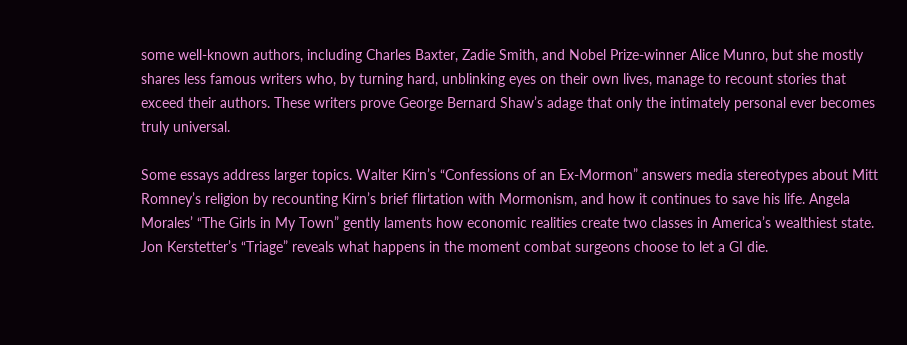some well-known authors, including Charles Baxter, Zadie Smith, and Nobel Prize-winner Alice Munro, but she mostly shares less famous writers who, by turning hard, unblinking eyes on their own lives, manage to recount stories that exceed their authors. These writers prove George Bernard Shaw’s adage that only the intimately personal ever becomes truly universal.

Some essays address larger topics. Walter Kirn’s “Confessions of an Ex-Mormon” answers media stereotypes about Mitt Romney’s religion by recounting Kirn’s brief flirtation with Mormonism, and how it continues to save his life. Angela Morales’ “The Girls in My Town” gently laments how economic realities create two classes in America’s wealthiest state. Jon Kerstetter’s “Triage” reveals what happens in the moment combat surgeons choose to let a GI die.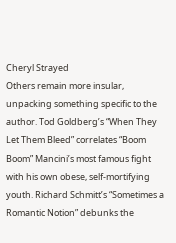Cheryl Strayed
Others remain more insular, unpacking something specific to the author. Tod Goldberg’s “When They Let Them Bleed” correlates “Boom Boom” Mancini’s most famous fight with his own obese, self-mortifying youth. Richard Schmitt’s “Sometimes a Romantic Notion” debunks the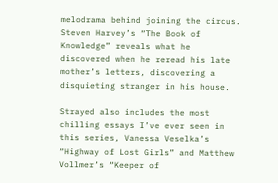melodrama behind joining the circus. Steven Harvey’s “The Book of Knowledge” reveals what he discovered when he reread his late mother’s letters, discovering a disquieting stranger in his house.

Strayed also includes the most chilling essays I’ve ever seen in this series, Vanessa Veselka’s “Highway of Lost Girls” and Matthew Vollmer’s “Keeper of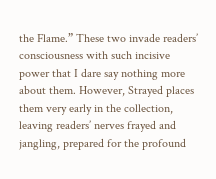the Flame.” These two invade readers’ consciousness with such incisive power that I dare say nothing more about them. However, Strayed places them very early in the collection, leaving readers’ nerves frayed and jangling, prepared for the profound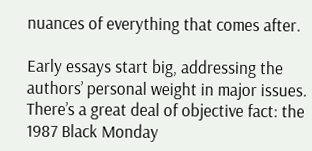nuances of everything that comes after.

Early essays start big, addressing the authors’ personal weight in major issues. There’s a great deal of objective fact: the 1987 Black Monday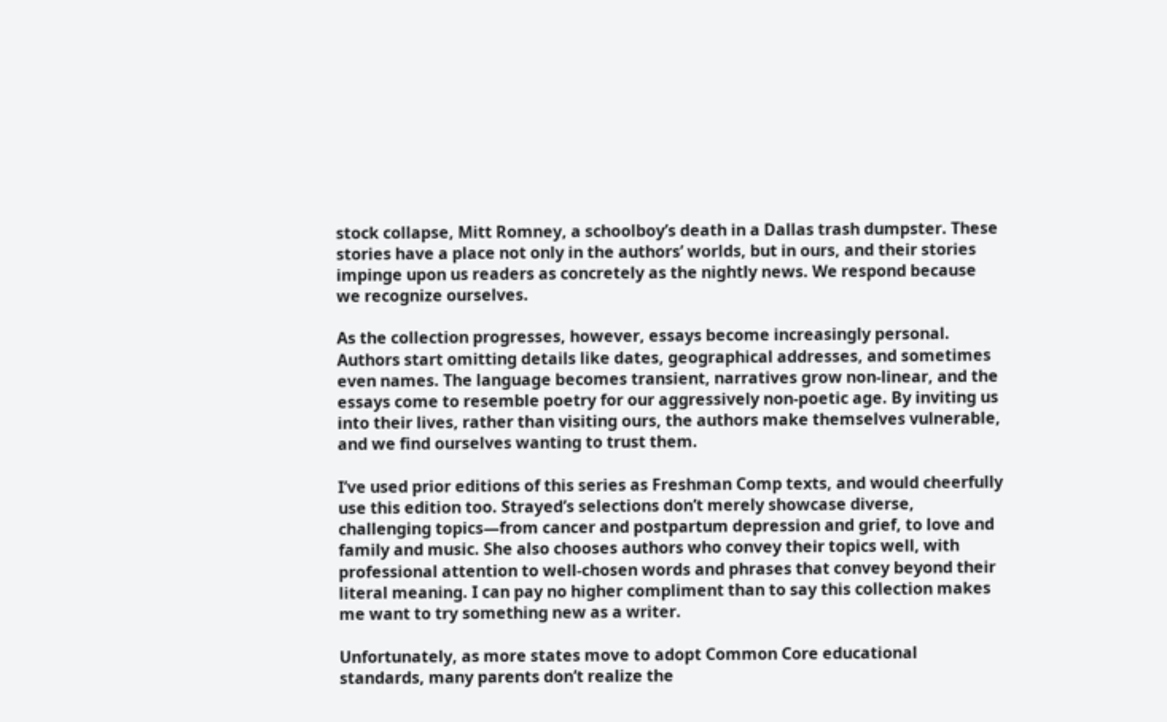stock collapse, Mitt Romney, a schoolboy’s death in a Dallas trash dumpster. These stories have a place not only in the authors’ worlds, but in ours, and their stories impinge upon us readers as concretely as the nightly news. We respond because we recognize ourselves.

As the collection progresses, however, essays become increasingly personal. Authors start omitting details like dates, geographical addresses, and sometimes even names. The language becomes transient, narratives grow non-linear, and the essays come to resemble poetry for our aggressively non-poetic age. By inviting us into their lives, rather than visiting ours, the authors make themselves vulnerable, and we find ourselves wanting to trust them.

I’ve used prior editions of this series as Freshman Comp texts, and would cheerfully use this edition too. Strayed’s selections don’t merely showcase diverse, challenging topics—from cancer and postpartum depression and grief, to love and family and music. She also chooses authors who convey their topics well, with professional attention to well-chosen words and phrases that convey beyond their literal meaning. I can pay no higher compliment than to say this collection makes me want to try something new as a writer.

Unfortunately, as more states move to adopt Common Core educational standards, many parents don’t realize the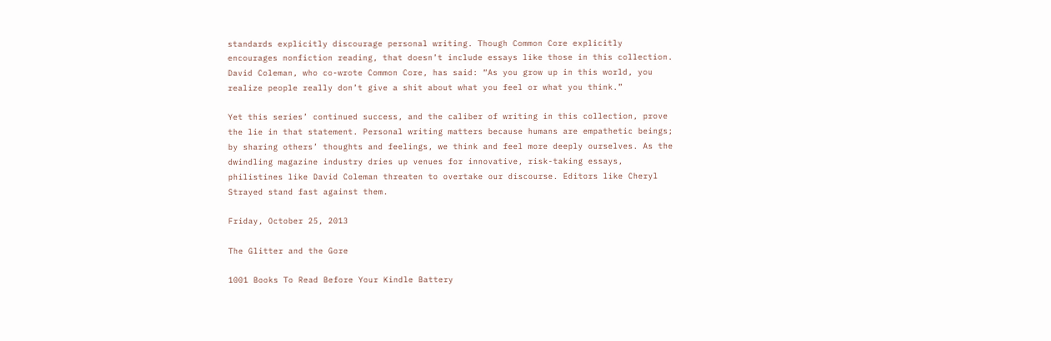standards explicitly discourage personal writing. Though Common Core explicitly encourages nonfiction reading, that doesn’t include essays like those in this collection. David Coleman, who co-wrote Common Core, has said: “As you grow up in this world, you realize people really don’t give a shit about what you feel or what you think.”

Yet this series’ continued success, and the caliber of writing in this collection, prove the lie in that statement. Personal writing matters because humans are empathetic beings; by sharing others’ thoughts and feelings, we think and feel more deeply ourselves. As the dwindling magazine industry dries up venues for innovative, risk-taking essays, philistines like David Coleman threaten to overtake our discourse. Editors like Cheryl Strayed stand fast against them.

Friday, October 25, 2013

The Glitter and the Gore

1001 Books To Read Before Your Kindle Battery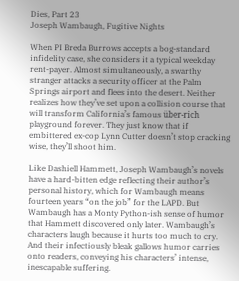Dies, Part 23
Joseph Wambaugh, Fugitive Nights

When PI Breda Burrows accepts a bog-standard infidelity case, she considers it a typical weekday rent-payer. Almost simultaneously, a swarthy stranger attacks a security officer at the Palm Springs airport and flees into the desert. Neither realizes how they’ve set upon a collision course that will transform California’s famous über-rich playground forever. They just know that if embittered ex-cop Lynn Cutter doesn’t stop cracking wise, they’ll shoot him.

Like Dashiell Hammett, Joseph Wambaugh’s novels have a hard-bitten edge reflecting their author’s personal history, which for Wambaugh means fourteen years “on the job” for the LAPD. But Wambaugh has a Monty Python-ish sense of humor that Hammett discovered only later. Wambaugh’s characters laugh because it hurts too much to cry. And their infectiously bleak gallows humor carries onto readers, conveying his characters’ intense, inescapable suffering.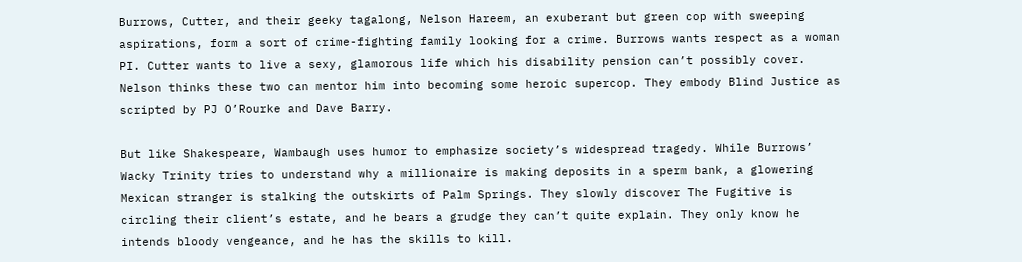Burrows, Cutter, and their geeky tagalong, Nelson Hareem, an exuberant but green cop with sweeping aspirations, form a sort of crime-fighting family looking for a crime. Burrows wants respect as a woman PI. Cutter wants to live a sexy, glamorous life which his disability pension can’t possibly cover. Nelson thinks these two can mentor him into becoming some heroic supercop. They embody Blind Justice as scripted by PJ O’Rourke and Dave Barry.

But like Shakespeare, Wambaugh uses humor to emphasize society’s widespread tragedy. While Burrows’ Wacky Trinity tries to understand why a millionaire is making deposits in a sperm bank, a glowering Mexican stranger is stalking the outskirts of Palm Springs. They slowly discover The Fugitive is circling their client’s estate, and he bears a grudge they can’t quite explain. They only know he intends bloody vengeance, and he has the skills to kill.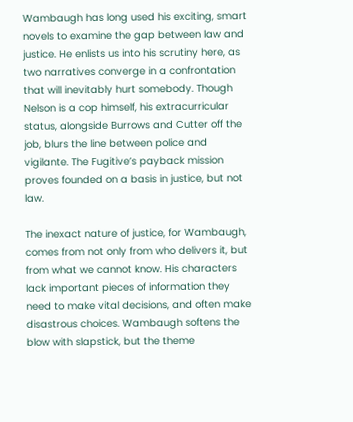Wambaugh has long used his exciting, smart novels to examine the gap between law and justice. He enlists us into his scrutiny here, as two narratives converge in a confrontation that will inevitably hurt somebody. Though Nelson is a cop himself, his extracurricular status, alongside Burrows and Cutter off the job, blurs the line between police and vigilante. The Fugitive’s payback mission proves founded on a basis in justice, but not law.

The inexact nature of justice, for Wambaugh, comes from not only from who delivers it, but from what we cannot know. His characters lack important pieces of information they need to make vital decisions, and often make disastrous choices. Wambaugh softens the blow with slapstick, but the theme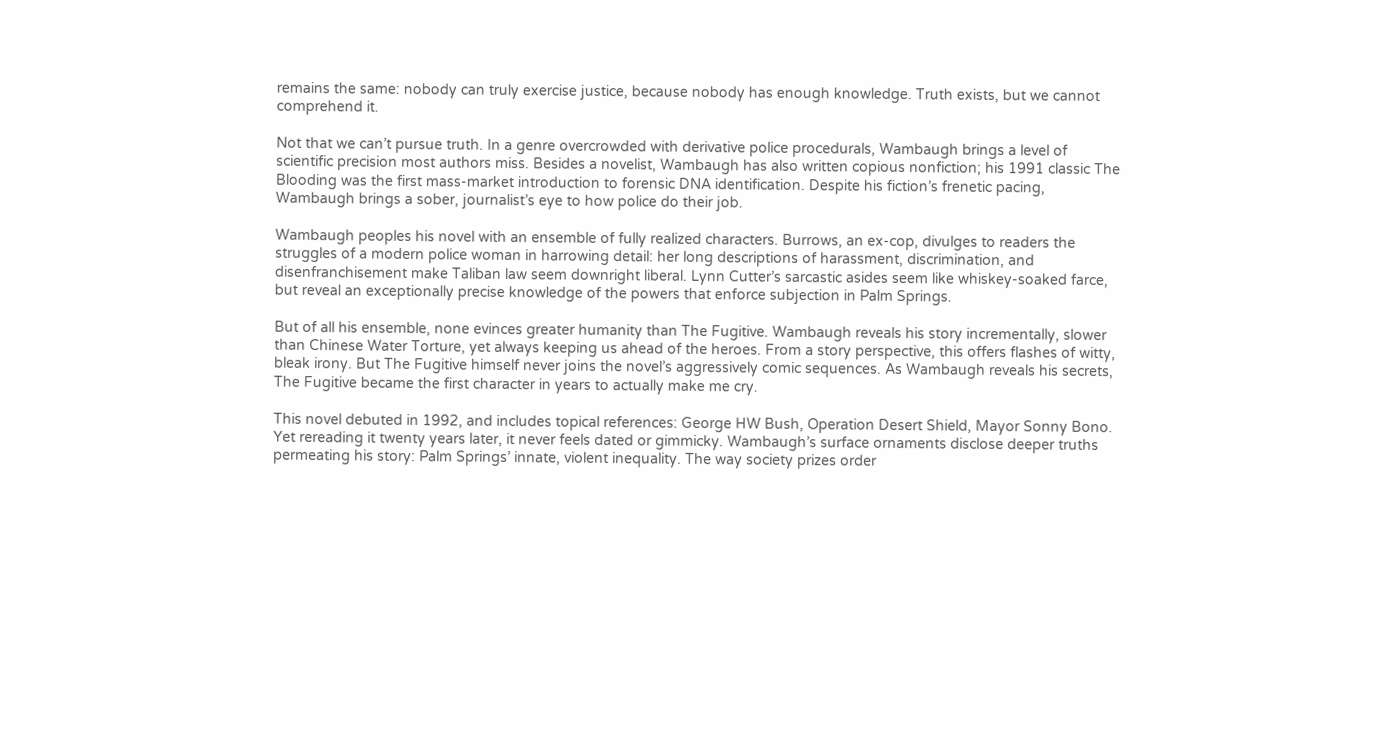remains the same: nobody can truly exercise justice, because nobody has enough knowledge. Truth exists, but we cannot comprehend it.

Not that we can’t pursue truth. In a genre overcrowded with derivative police procedurals, Wambaugh brings a level of scientific precision most authors miss. Besides a novelist, Wambaugh has also written copious nonfiction; his 1991 classic The Blooding was the first mass-market introduction to forensic DNA identification. Despite his fiction’s frenetic pacing, Wambaugh brings a sober, journalist’s eye to how police do their job.

Wambaugh peoples his novel with an ensemble of fully realized characters. Burrows, an ex-cop, divulges to readers the struggles of a modern police woman in harrowing detail: her long descriptions of harassment, discrimination, and disenfranchisement make Taliban law seem downright liberal. Lynn Cutter’s sarcastic asides seem like whiskey-soaked farce, but reveal an exceptionally precise knowledge of the powers that enforce subjection in Palm Springs.

But of all his ensemble, none evinces greater humanity than The Fugitive. Wambaugh reveals his story incrementally, slower than Chinese Water Torture, yet always keeping us ahead of the heroes. From a story perspective, this offers flashes of witty, bleak irony. But The Fugitive himself never joins the novel’s aggressively comic sequences. As Wambaugh reveals his secrets, The Fugitive became the first character in years to actually make me cry.

This novel debuted in 1992, and includes topical references: George HW Bush, Operation Desert Shield, Mayor Sonny Bono. Yet rereading it twenty years later, it never feels dated or gimmicky. Wambaugh’s surface ornaments disclose deeper truths permeating his story: Palm Springs’ innate, violent inequality. The way society prizes order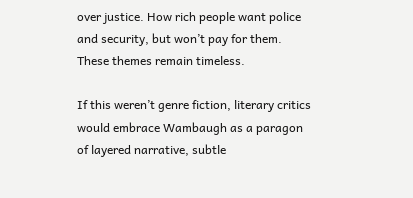over justice. How rich people want police and security, but won’t pay for them. These themes remain timeless.

If this weren’t genre fiction, literary critics would embrace Wambaugh as a paragon of layered narrative, subtle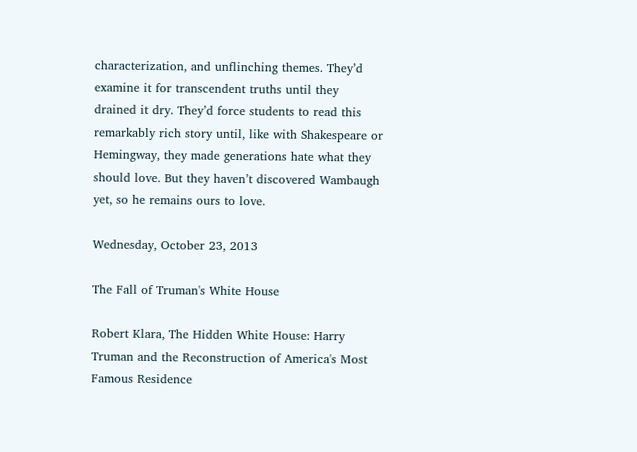characterization, and unflinching themes. They’d examine it for transcendent truths until they drained it dry. They’d force students to read this remarkably rich story until, like with Shakespeare or Hemingway, they made generations hate what they should love. But they haven’t discovered Wambaugh yet, so he remains ours to love.

Wednesday, October 23, 2013

The Fall of Truman's White House

Robert Klara, The Hidden White House: Harry Truman and the Reconstruction of America's Most Famous Residence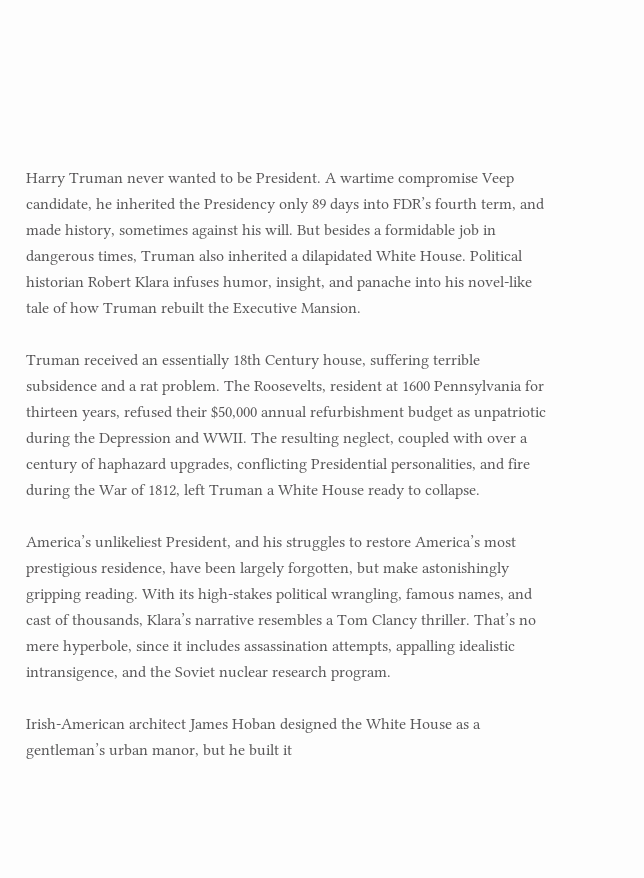Harry Truman never wanted to be President. A wartime compromise Veep candidate, he inherited the Presidency only 89 days into FDR’s fourth term, and made history, sometimes against his will. But besides a formidable job in dangerous times, Truman also inherited a dilapidated White House. Political historian Robert Klara infuses humor, insight, and panache into his novel-like tale of how Truman rebuilt the Executive Mansion.

Truman received an essentially 18th Century house, suffering terrible subsidence and a rat problem. The Roosevelts, resident at 1600 Pennsylvania for thirteen years, refused their $50,000 annual refurbishment budget as unpatriotic during the Depression and WWII. The resulting neglect, coupled with over a century of haphazard upgrades, conflicting Presidential personalities, and fire during the War of 1812, left Truman a White House ready to collapse.

America’s unlikeliest President, and his struggles to restore America’s most prestigious residence, have been largely forgotten, but make astonishingly gripping reading. With its high-stakes political wrangling, famous names, and cast of thousands, Klara’s narrative resembles a Tom Clancy thriller. That’s no mere hyperbole, since it includes assassination attempts, appalling idealistic intransigence, and the Soviet nuclear research program.

Irish-American architect James Hoban designed the White House as a gentleman’s urban manor, but he built it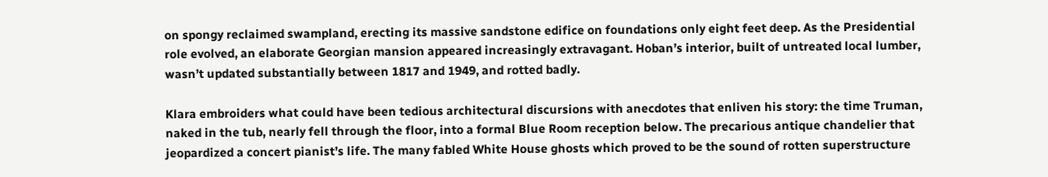on spongy reclaimed swampland, erecting its massive sandstone edifice on foundations only eight feet deep. As the Presidential role evolved, an elaborate Georgian mansion appeared increasingly extravagant. Hoban’s interior, built of untreated local lumber, wasn’t updated substantially between 1817 and 1949, and rotted badly.

Klara embroiders what could have been tedious architectural discursions with anecdotes that enliven his story: the time Truman, naked in the tub, nearly fell through the floor, into a formal Blue Room reception below. The precarious antique chandelier that jeopardized a concert pianist’s life. The many fabled White House ghosts which proved to be the sound of rotten superstructure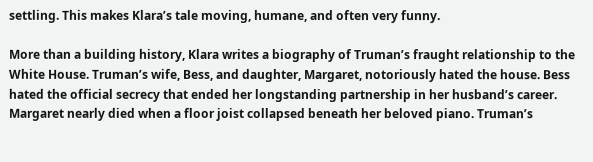settling. This makes Klara’s tale moving, humane, and often very funny.

More than a building history, Klara writes a biography of Truman’s fraught relationship to the White House. Truman’s wife, Bess, and daughter, Margaret, notoriously hated the house. Bess hated the official secrecy that ended her longstanding partnership in her husband’s career. Margaret nearly died when a floor joist collapsed beneath her beloved piano. Truman’s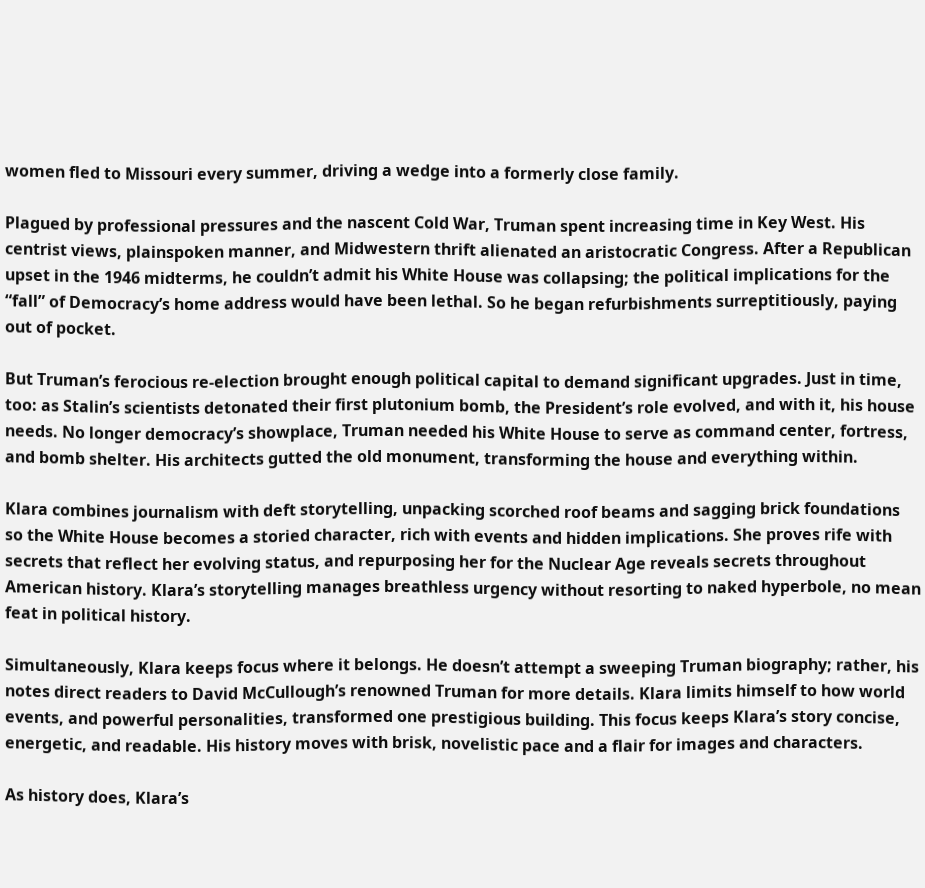women fled to Missouri every summer, driving a wedge into a formerly close family.

Plagued by professional pressures and the nascent Cold War, Truman spent increasing time in Key West. His centrist views, plainspoken manner, and Midwestern thrift alienated an aristocratic Congress. After a Republican upset in the 1946 midterms, he couldn’t admit his White House was collapsing; the political implications for the “fall” of Democracy’s home address would have been lethal. So he began refurbishments surreptitiously, paying out of pocket.

But Truman’s ferocious re-election brought enough political capital to demand significant upgrades. Just in time, too: as Stalin’s scientists detonated their first plutonium bomb, the President’s role evolved, and with it, his house needs. No longer democracy’s showplace, Truman needed his White House to serve as command center, fortress, and bomb shelter. His architects gutted the old monument, transforming the house and everything within.

Klara combines journalism with deft storytelling, unpacking scorched roof beams and sagging brick foundations so the White House becomes a storied character, rich with events and hidden implications. She proves rife with secrets that reflect her evolving status, and repurposing her for the Nuclear Age reveals secrets throughout American history. Klara’s storytelling manages breathless urgency without resorting to naked hyperbole, no mean feat in political history.

Simultaneously, Klara keeps focus where it belongs. He doesn’t attempt a sweeping Truman biography; rather, his notes direct readers to David McCullough’s renowned Truman for more details. Klara limits himself to how world events, and powerful personalities, transformed one prestigious building. This focus keeps Klara’s story concise, energetic, and readable. His history moves with brisk, novelistic pace and a flair for images and characters.

As history does, Klara’s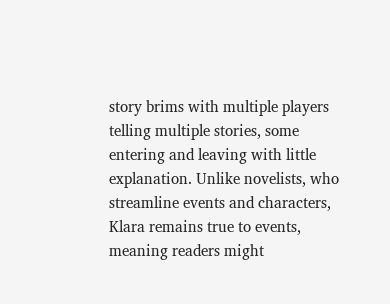story brims with multiple players telling multiple stories, some entering and leaving with little explanation. Unlike novelists, who streamline events and characters, Klara remains true to events, meaning readers might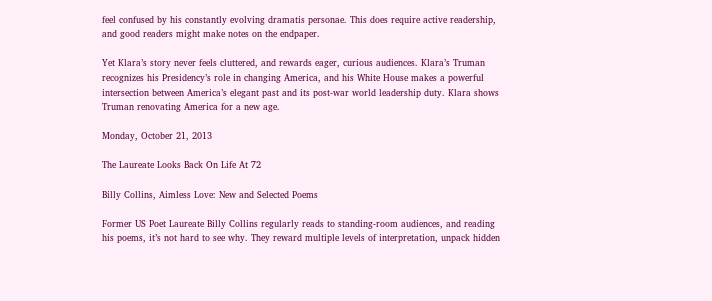feel confused by his constantly evolving dramatis personae. This does require active readership, and good readers might make notes on the endpaper.

Yet Klara’s story never feels cluttered, and rewards eager, curious audiences. Klara’s Truman recognizes his Presidency’s role in changing America, and his White House makes a powerful intersection between America’s elegant past and its post-war world leadership duty. Klara shows Truman renovating America for a new age.

Monday, October 21, 2013

The Laureate Looks Back On Life At 72

Billy Collins, Aimless Love: New and Selected Poems

Former US Poet Laureate Billy Collins regularly reads to standing-room audiences, and reading his poems, it’s not hard to see why. They reward multiple levels of interpretation, unpack hidden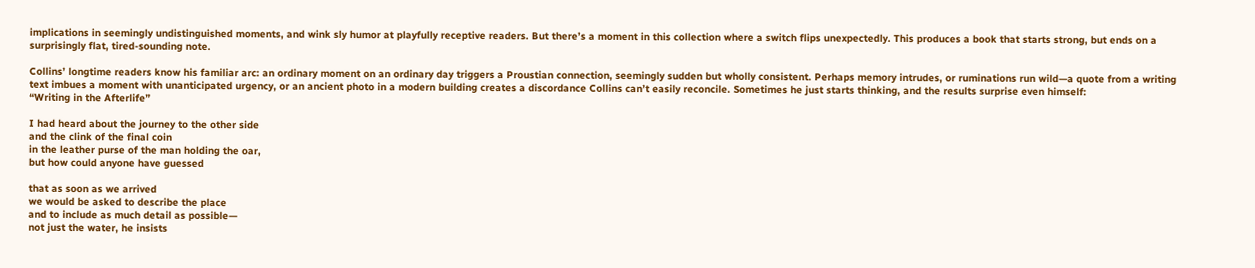implications in seemingly undistinguished moments, and wink sly humor at playfully receptive readers. But there’s a moment in this collection where a switch flips unexpectedly. This produces a book that starts strong, but ends on a surprisingly flat, tired-sounding note.

Collins’ longtime readers know his familiar arc: an ordinary moment on an ordinary day triggers a Proustian connection, seemingly sudden but wholly consistent. Perhaps memory intrudes, or ruminations run wild—a quote from a writing text imbues a moment with unanticipated urgency, or an ancient photo in a modern building creates a discordance Collins can’t easily reconcile. Sometimes he just starts thinking, and the results surprise even himself:
“Writing in the Afterlife”

I had heard about the journey to the other side
and the clink of the final coin
in the leather purse of the man holding the oar,
but how could anyone have guessed

that as soon as we arrived
we would be asked to describe the place
and to include as much detail as possible—
not just the water, he insists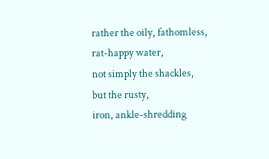rather the oily, fathomless, rat-happy water,
not simply the shackles, but the rusty,
iron, ankle-shredding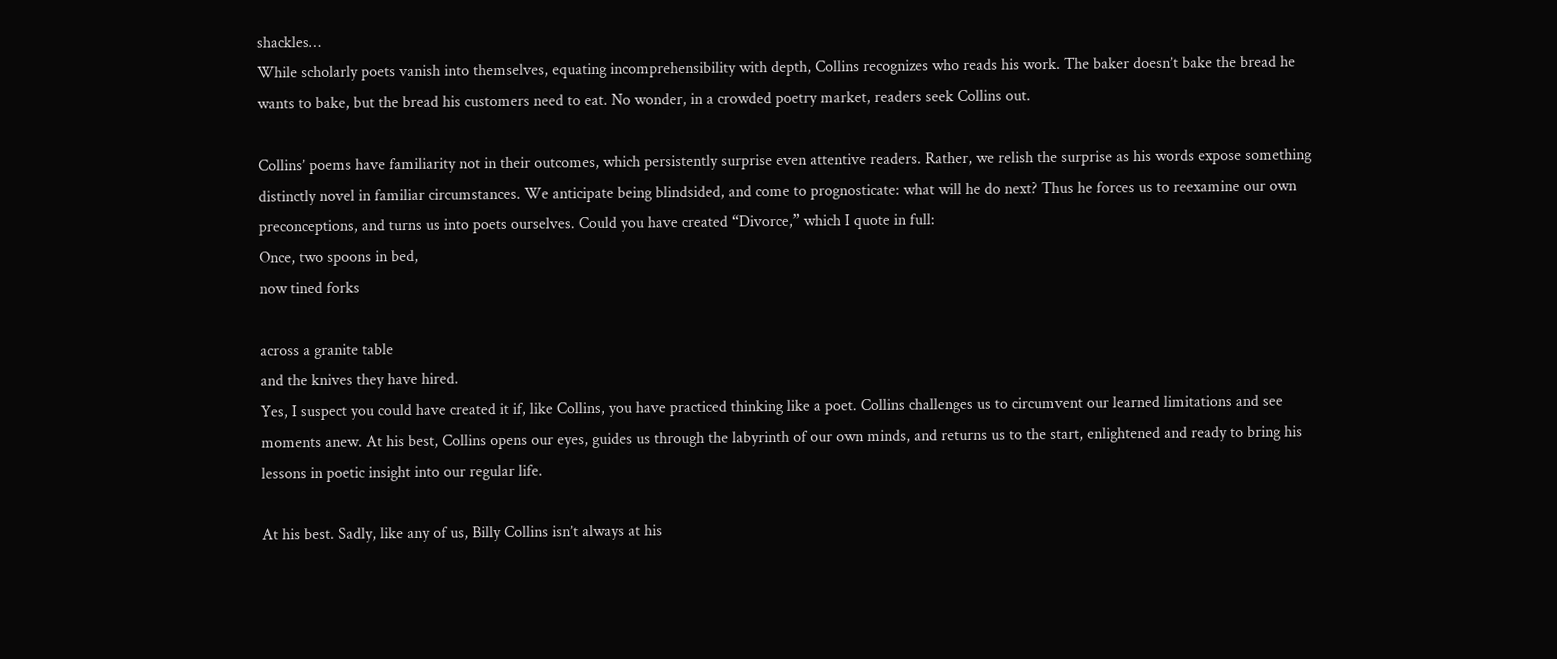shackles…
While scholarly poets vanish into themselves, equating incomprehensibility with depth, Collins recognizes who reads his work. The baker doesn’t bake the bread he wants to bake, but the bread his customers need to eat. No wonder, in a crowded poetry market, readers seek Collins out.

Collins’ poems have familiarity not in their outcomes, which persistently surprise even attentive readers. Rather, we relish the surprise as his words expose something distinctly novel in familiar circumstances. We anticipate being blindsided, and come to prognosticate: what will he do next? Thus he forces us to reexamine our own preconceptions, and turns us into poets ourselves. Could you have created “Divorce,” which I quote in full:
Once, two spoons in bed,
now tined forks

across a granite table
and the knives they have hired.
Yes, I suspect you could have created it if, like Collins, you have practiced thinking like a poet. Collins challenges us to circumvent our learned limitations and see moments anew. At his best, Collins opens our eyes, guides us through the labyrinth of our own minds, and returns us to the start, enlightened and ready to bring his lessons in poetic insight into our regular life.

At his best. Sadly, like any of us, Billy Collins isn’t always at his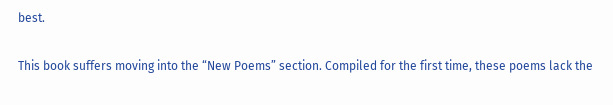best.

This book suffers moving into the “New Poems” section. Compiled for the first time, these poems lack the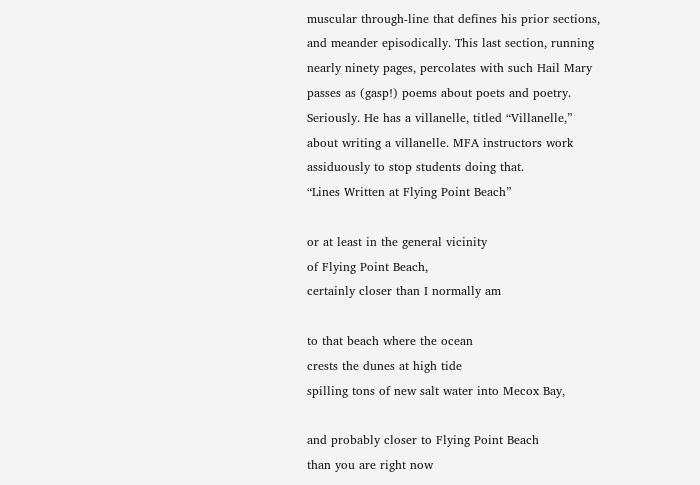muscular through-line that defines his prior sections, and meander episodically. This last section, running nearly ninety pages, percolates with such Hail Mary passes as (gasp!) poems about poets and poetry. Seriously. He has a villanelle, titled “Villanelle,” about writing a villanelle. MFA instructors work assiduously to stop students doing that.
“Lines Written at Flying Point Beach”

or at least in the general vicinity
of Flying Point Beach,
certainly closer than I normally am

to that beach where the ocean
crests the dunes at high tide
spilling tons of new salt water into Mecox Bay,

and probably closer to Flying Point Beach
than you are right now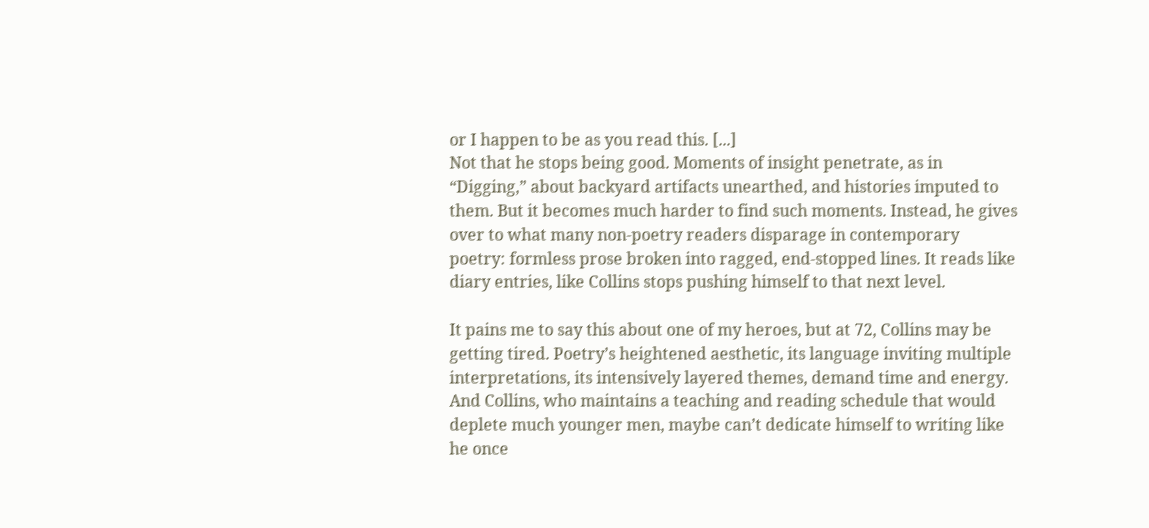or I happen to be as you read this. [...]
Not that he stops being good. Moments of insight penetrate, as in “Digging,” about backyard artifacts unearthed, and histories imputed to them. But it becomes much harder to find such moments. Instead, he gives over to what many non-poetry readers disparage in contemporary poetry: formless prose broken into ragged, end-stopped lines. It reads like diary entries, like Collins stops pushing himself to that next level.

It pains me to say this about one of my heroes, but at 72, Collins may be getting tired. Poetry’s heightened aesthetic, its language inviting multiple interpretations, its intensively layered themes, demand time and energy. And Collins, who maintains a teaching and reading schedule that would deplete much younger men, maybe can’t dedicate himself to writing like he once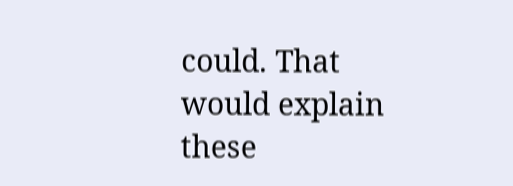could. That would explain these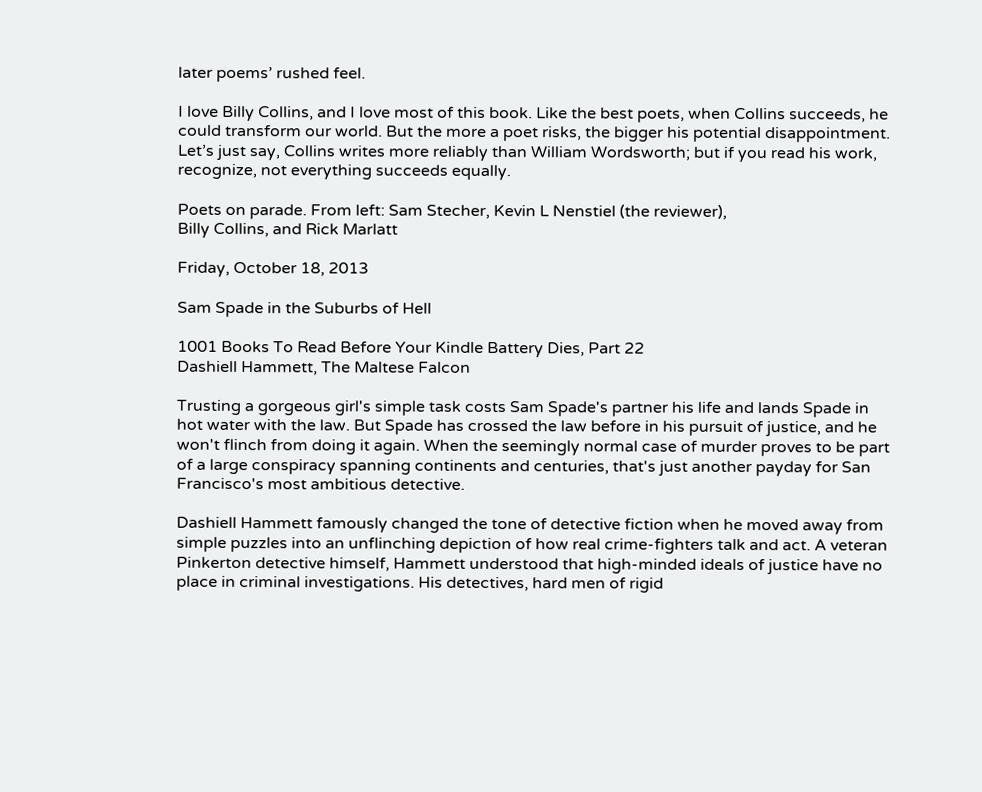later poems’ rushed feel.

I love Billy Collins, and I love most of this book. Like the best poets, when Collins succeeds, he could transform our world. But the more a poet risks, the bigger his potential disappointment. Let’s just say, Collins writes more reliably than William Wordsworth; but if you read his work, recognize, not everything succeeds equally.

Poets on parade. From left: Sam Stecher, Kevin L Nenstiel (the reviewer),
Billy Collins, and Rick Marlatt

Friday, October 18, 2013

Sam Spade in the Suburbs of Hell

1001 Books To Read Before Your Kindle Battery Dies, Part 22
Dashiell Hammett, The Maltese Falcon

Trusting a gorgeous girl's simple task costs Sam Spade's partner his life and lands Spade in hot water with the law. But Spade has crossed the law before in his pursuit of justice, and he won't flinch from doing it again. When the seemingly normal case of murder proves to be part of a large conspiracy spanning continents and centuries, that's just another payday for San Francisco's most ambitious detective.

Dashiell Hammett famously changed the tone of detective fiction when he moved away from simple puzzles into an unflinching depiction of how real crime-fighters talk and act. A veteran Pinkerton detective himself, Hammett understood that high-minded ideals of justice have no place in criminal investigations. His detectives, hard men of rigid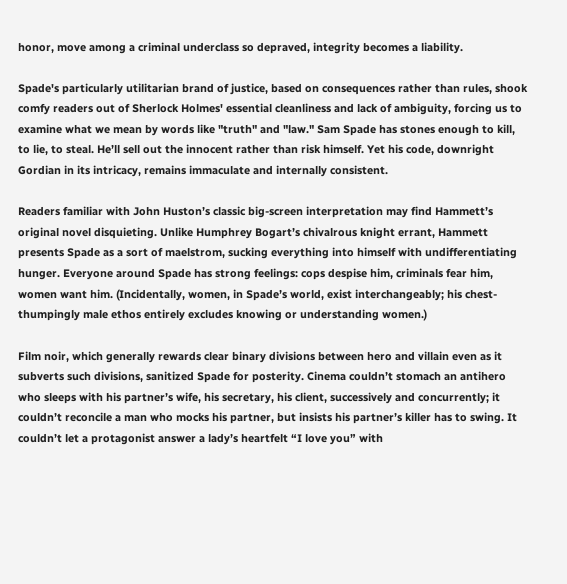honor, move among a criminal underclass so depraved, integrity becomes a liability.

Spade's particularly utilitarian brand of justice, based on consequences rather than rules, shook comfy readers out of Sherlock Holmes' essential cleanliness and lack of ambiguity, forcing us to examine what we mean by words like "truth" and "law." Sam Spade has stones enough to kill, to lie, to steal. He’ll sell out the innocent rather than risk himself. Yet his code, downright Gordian in its intricacy, remains immaculate and internally consistent.

Readers familiar with John Huston’s classic big-screen interpretation may find Hammett’s original novel disquieting. Unlike Humphrey Bogart’s chivalrous knight errant, Hammett presents Spade as a sort of maelstrom, sucking everything into himself with undifferentiating hunger. Everyone around Spade has strong feelings: cops despise him, criminals fear him, women want him. (Incidentally, women, in Spade’s world, exist interchangeably; his chest-thumpingly male ethos entirely excludes knowing or understanding women.)

Film noir, which generally rewards clear binary divisions between hero and villain even as it subverts such divisions, sanitized Spade for posterity. Cinema couldn’t stomach an antihero who sleeps with his partner’s wife, his secretary, his client, successively and concurrently; it couldn’t reconcile a man who mocks his partner, but insists his partner’s killer has to swing. It couldn’t let a protagonist answer a lady’s heartfelt “I love you” with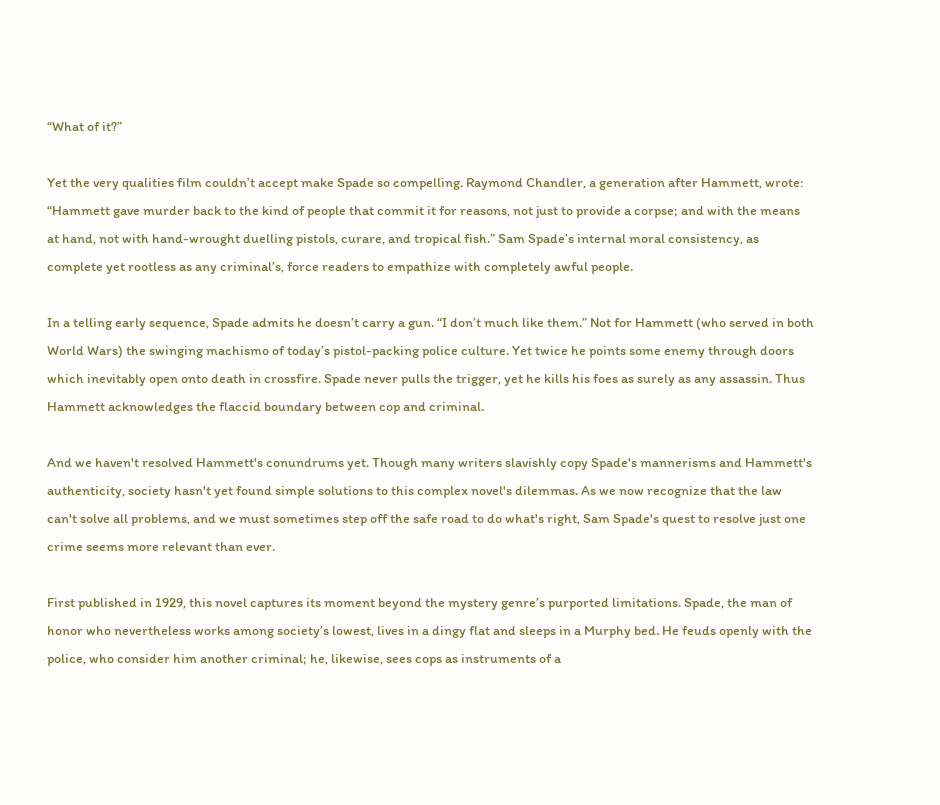“What of it?”

Yet the very qualities film couldn’t accept make Spade so compelling. Raymond Chandler, a generation after Hammett, wrote: “Hammett gave murder back to the kind of people that commit it for reasons, not just to provide a corpse; and with the means at hand, not with hand-wrought duelling pistols, curare, and tropical fish.” Sam Spade’s internal moral consistency, as complete yet rootless as any criminal’s, force readers to empathize with completely awful people.

In a telling early sequence, Spade admits he doesn’t carry a gun. “I don’t much like them.” Not for Hammett (who served in both World Wars) the swinging machismo of today’s pistol-packing police culture. Yet twice he points some enemy through doors which inevitably open onto death in crossfire. Spade never pulls the trigger, yet he kills his foes as surely as any assassin. Thus Hammett acknowledges the flaccid boundary between cop and criminal.

And we haven't resolved Hammett's conundrums yet. Though many writers slavishly copy Spade's mannerisms and Hammett's authenticity, society hasn't yet found simple solutions to this complex novel's dilemmas. As we now recognize that the law can't solve all problems, and we must sometimes step off the safe road to do what's right, Sam Spade's quest to resolve just one crime seems more relevant than ever.

First published in 1929, this novel captures its moment beyond the mystery genre’s purported limitations. Spade, the man of honor who nevertheless works among society’s lowest, lives in a dingy flat and sleeps in a Murphy bed. He feuds openly with the police, who consider him another criminal; he, likewise, sees cops as instruments of a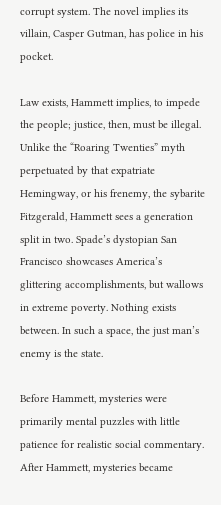corrupt system. The novel implies its villain, Casper Gutman, has police in his pocket.

Law exists, Hammett implies, to impede the people; justice, then, must be illegal. Unlike the “Roaring Twenties” myth perpetuated by that expatriate Hemingway, or his frenemy, the sybarite Fitzgerald, Hammett sees a generation split in two. Spade’s dystopian San Francisco showcases America’s glittering accomplishments, but wallows in extreme poverty. Nothing exists between. In such a space, the just man’s enemy is the state.

Before Hammett, mysteries were primarily mental puzzles with little patience for realistic social commentary. After Hammett, mysteries became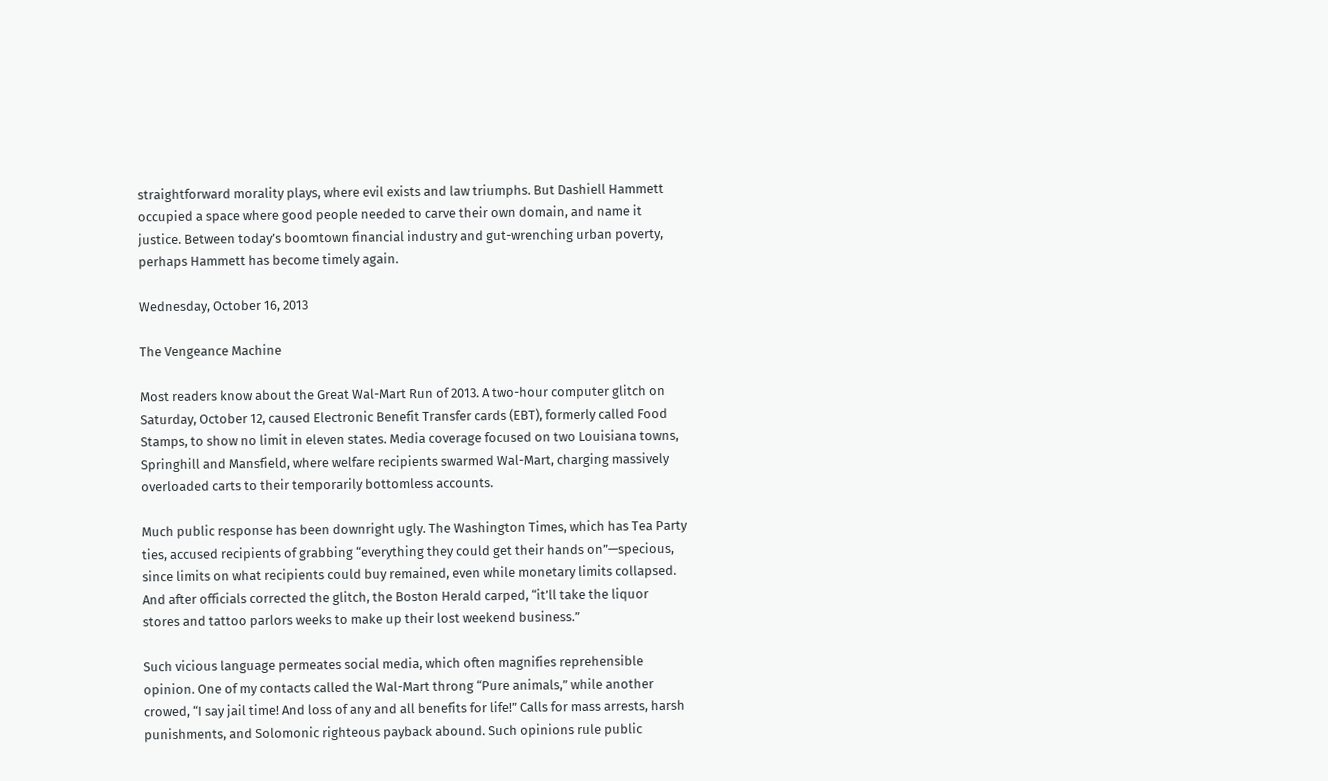straightforward morality plays, where evil exists and law triumphs. But Dashiell Hammett occupied a space where good people needed to carve their own domain, and name it justice. Between today’s boomtown financial industry and gut-wrenching urban poverty, perhaps Hammett has become timely again.

Wednesday, October 16, 2013

The Vengeance Machine

Most readers know about the Great Wal-Mart Run of 2013. A two-hour computer glitch on Saturday, October 12, caused Electronic Benefit Transfer cards (EBT), formerly called Food Stamps, to show no limit in eleven states. Media coverage focused on two Louisiana towns, Springhill and Mansfield, where welfare recipients swarmed Wal-Mart, charging massively overloaded carts to their temporarily bottomless accounts.

Much public response has been downright ugly. The Washington Times, which has Tea Party ties, accused recipients of grabbing “everything they could get their hands on”—specious, since limits on what recipients could buy remained, even while monetary limits collapsed. And after officials corrected the glitch, the Boston Herald carped, “it’ll take the liquor stores and tattoo parlors weeks to make up their lost weekend business.”

Such vicious language permeates social media, which often magnifies reprehensible opinion. One of my contacts called the Wal-Mart throng “Pure animals,” while another crowed, “I say jail time! And loss of any and all benefits for life!” Calls for mass arrests, harsh punishments, and Solomonic righteous payback abound. Such opinions rule public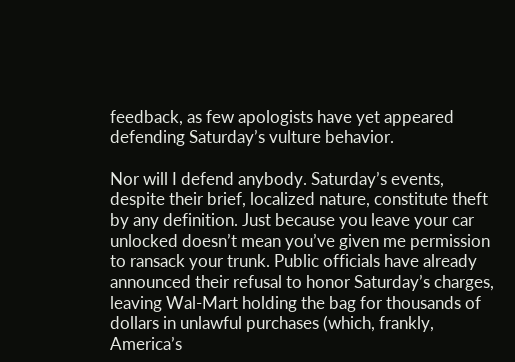feedback, as few apologists have yet appeared defending Saturday’s vulture behavior.

Nor will I defend anybody. Saturday’s events, despite their brief, localized nature, constitute theft by any definition. Just because you leave your car unlocked doesn’t mean you’ve given me permission to ransack your trunk. Public officials have already announced their refusal to honor Saturday’s charges, leaving Wal-Mart holding the bag for thousands of dollars in unlawful purchases (which, frankly, America’s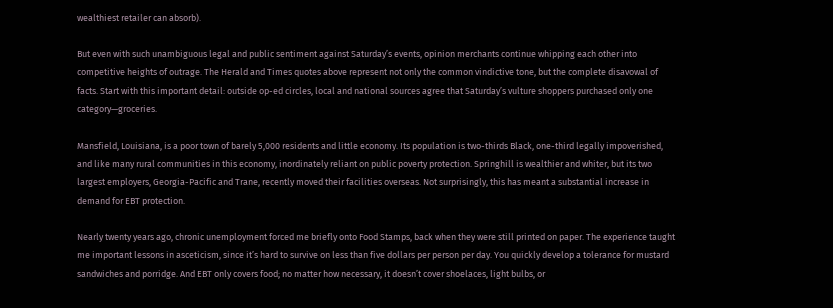wealthiest retailer can absorb).

But even with such unambiguous legal and public sentiment against Saturday’s events, opinion merchants continue whipping each other into competitive heights of outrage. The Herald and Times quotes above represent not only the common vindictive tone, but the complete disavowal of facts. Start with this important detail: outside op-ed circles, local and national sources agree that Saturday’s vulture shoppers purchased only one category—groceries.

Mansfield, Louisiana, is a poor town of barely 5,000 residents and little economy. Its population is two-thirds Black, one-third legally impoverished, and like many rural communities in this economy, inordinately reliant on public poverty protection. Springhill is wealthier and whiter, but its two largest employers, Georgia-Pacific and Trane, recently moved their facilities overseas. Not surprisingly, this has meant a substantial increase in demand for EBT protection.

Nearly twenty years ago, chronic unemployment forced me briefly onto Food Stamps, back when they were still printed on paper. The experience taught me important lessons in asceticism, since it’s hard to survive on less than five dollars per person per day. You quickly develop a tolerance for mustard sandwiches and porridge. And EBT only covers food; no matter how necessary, it doesn’t cover shoelaces, light bulbs, or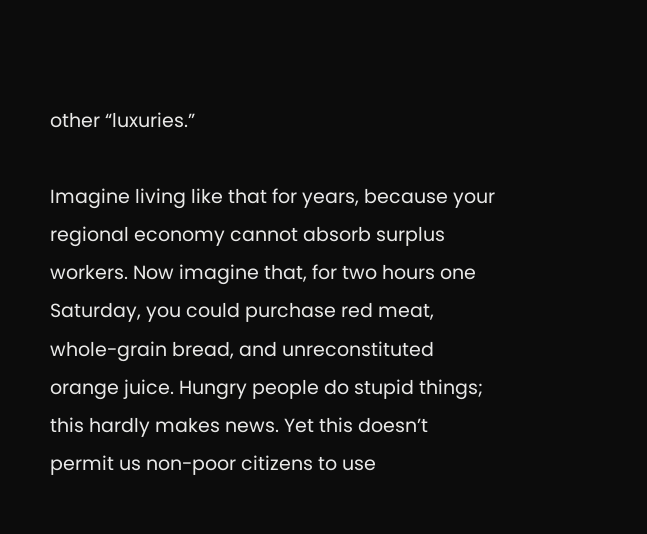other “luxuries.”

Imagine living like that for years, because your regional economy cannot absorb surplus workers. Now imagine that, for two hours one Saturday, you could purchase red meat, whole-grain bread, and unreconstituted orange juice. Hungry people do stupid things; this hardly makes news. Yet this doesn’t permit us non-poor citizens to use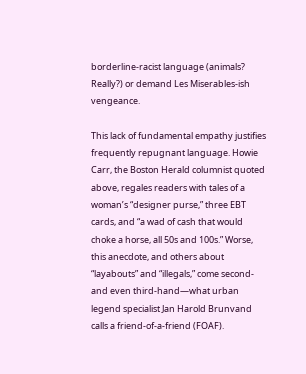borderline-racist language (animals? Really?) or demand Les Miserables-ish vengeance.

This lack of fundamental empathy justifies frequently repugnant language. Howie Carr, the Boston Herald columnist quoted above, regales readers with tales of a woman’s “designer purse,” three EBT cards, and “a wad of cash that would choke a horse, all 50s and 100s.” Worse, this anecdote, and others about “layabouts” and “illegals,” come second- and even third-hand—what urban legend specialist Jan Harold Brunvand calls a friend-of-a-friend (FOAF).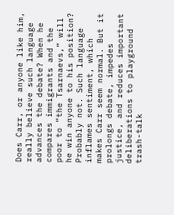Does Carr, or anyone like him, really believe such language advances the debate? When he compares immigrants and the poor to “the Tsarnaevs,” will he win anyone to his position? Probably not. Such language inflames sentiment, which makes Carr seem normal. But it prolongs debate, impedes justice, and reduces important deliberations to playground trash-talk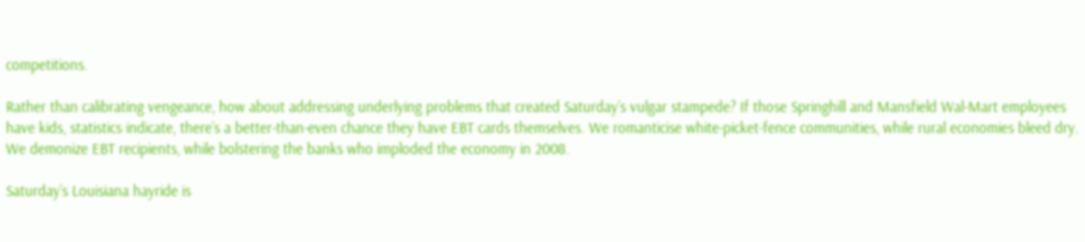competitions.

Rather than calibrating vengeance, how about addressing underlying problems that created Saturday’s vulgar stampede? If those Springhill and Mansfield Wal-Mart employees have kids, statistics indicate, there’s a better-than-even chance they have EBT cards themselves. We romanticise white-picket-fence communities, while rural economies bleed dry. We demonize EBT recipients, while bolstering the banks who imploded the economy in 2008.

Saturday’s Louisiana hayride is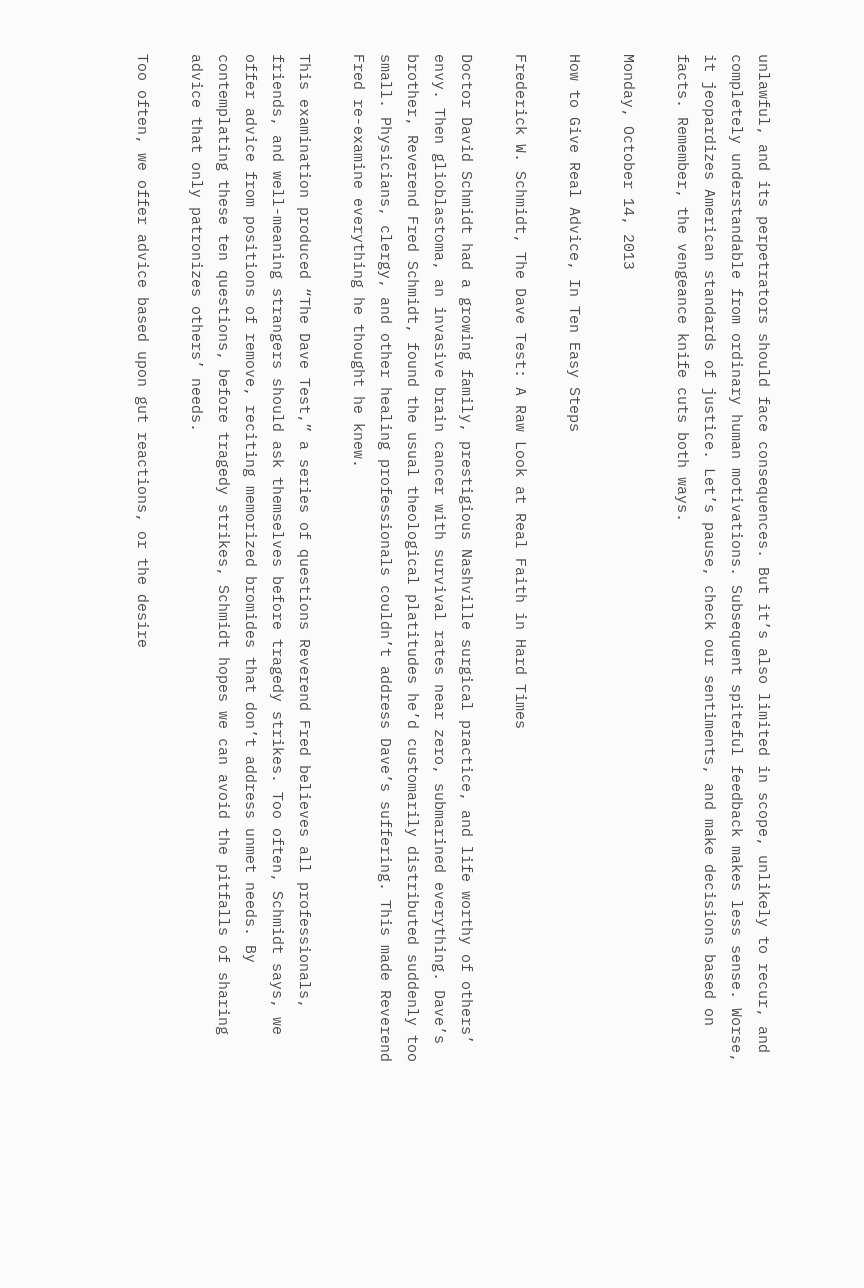unlawful, and its perpetrators should face consequences. But it’s also limited in scope, unlikely to recur, and completely understandable from ordinary human motivations. Subsequent spiteful feedback makes less sense. Worse, it jeopardizes American standards of justice. Let’s pause, check our sentiments, and make decisions based on facts. Remember, the vengeance knife cuts both ways.

Monday, October 14, 2013

How to Give Real Advice, In Ten Easy Steps

Frederick W. Schmidt, The Dave Test: A Raw Look at Real Faith in Hard Times

Doctor David Schmidt had a growing family, prestigious Nashville surgical practice, and life worthy of others’ envy. Then glioblastoma, an invasive brain cancer with survival rates near zero, submarined everything. Dave’s brother, Reverend Fred Schmidt, found the usual theological platitudes he’d customarily distributed suddenly too small. Physicians, clergy, and other healing professionals couldn’t address Dave’s suffering. This made Reverend Fred re-examine everything he thought he knew.

This examination produced “The Dave Test,” a series of questions Reverend Fred believes all professionals, friends, and well-meaning strangers should ask themselves before tragedy strikes. Too often, Schmidt says, we offer advice from positions of remove, reciting memorized bromides that don’t address unmet needs. By contemplating these ten questions, before tragedy strikes, Schmidt hopes we can avoid the pitfalls of sharing advice that only patronizes others’ needs.

Too often, we offer advice based upon gut reactions, or the desire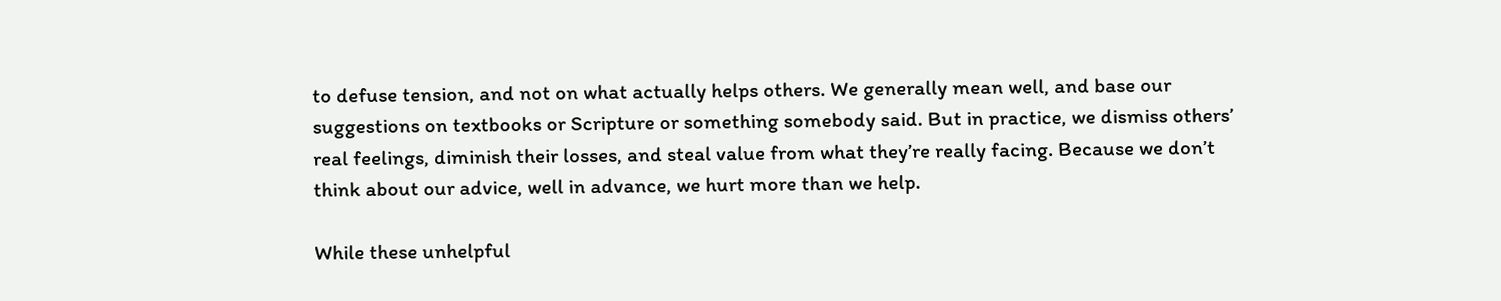to defuse tension, and not on what actually helps others. We generally mean well, and base our suggestions on textbooks or Scripture or something somebody said. But in practice, we dismiss others’ real feelings, diminish their losses, and steal value from what they’re really facing. Because we don’t think about our advice, well in advance, we hurt more than we help.

While these unhelpful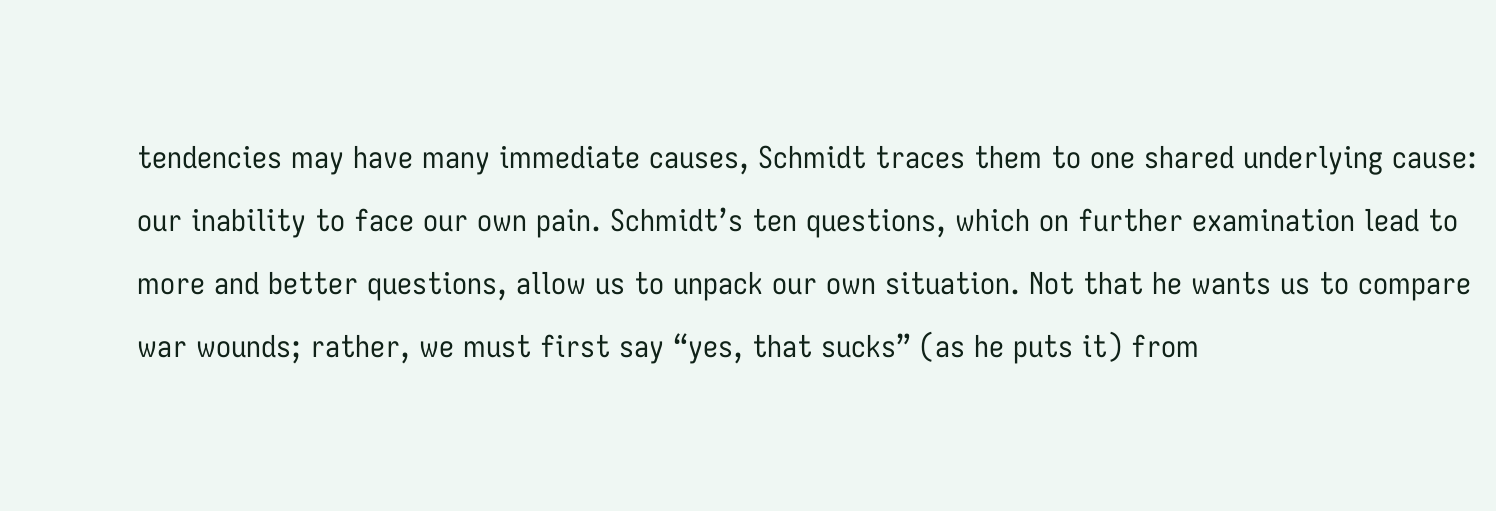tendencies may have many immediate causes, Schmidt traces them to one shared underlying cause: our inability to face our own pain. Schmidt’s ten questions, which on further examination lead to more and better questions, allow us to unpack our own situation. Not that he wants us to compare war wounds; rather, we must first say “yes, that sucks” (as he puts it) from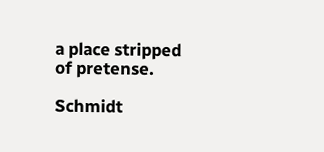a place stripped of pretense.

Schmidt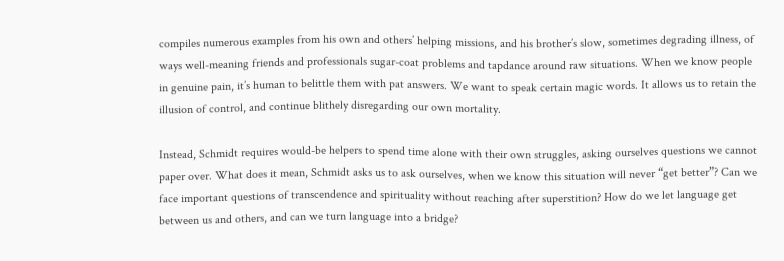compiles numerous examples from his own and others’ helping missions, and his brother’s slow, sometimes degrading illness, of ways well-meaning friends and professionals sugar-coat problems and tapdance around raw situations. When we know people in genuine pain, it’s human to belittle them with pat answers. We want to speak certain magic words. It allows us to retain the illusion of control, and continue blithely disregarding our own mortality.

Instead, Schmidt requires would-be helpers to spend time alone with their own struggles, asking ourselves questions we cannot paper over. What does it mean, Schmidt asks us to ask ourselves, when we know this situation will never “get better”? Can we face important questions of transcendence and spirituality without reaching after superstition? How do we let language get between us and others, and can we turn language into a bridge?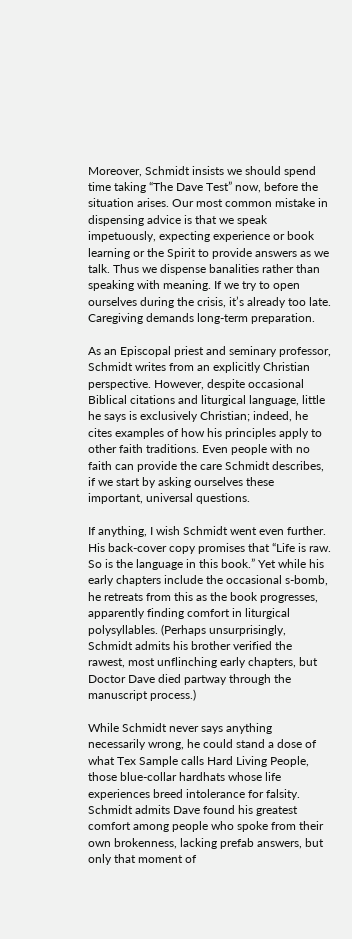Moreover, Schmidt insists we should spend time taking “The Dave Test” now, before the situation arises. Our most common mistake in dispensing advice is that we speak impetuously, expecting experience or book learning or the Spirit to provide answers as we talk. Thus we dispense banalities rather than speaking with meaning. If we try to open ourselves during the crisis, it’s already too late. Caregiving demands long-term preparation.

As an Episcopal priest and seminary professor, Schmidt writes from an explicitly Christian perspective. However, despite occasional Biblical citations and liturgical language, little he says is exclusively Christian; indeed, he cites examples of how his principles apply to other faith traditions. Even people with no faith can provide the care Schmidt describes, if we start by asking ourselves these important, universal questions.

If anything, I wish Schmidt went even further. His back-cover copy promises that “Life is raw. So is the language in this book.” Yet while his early chapters include the occasional s-bomb, he retreats from this as the book progresses, apparently finding comfort in liturgical polysyllables. (Perhaps unsurprisingly, Schmidt admits his brother verified the rawest, most unflinching early chapters, but Doctor Dave died partway through the manuscript process.)

While Schmidt never says anything necessarily wrong, he could stand a dose of what Tex Sample calls Hard Living People, those blue-collar hardhats whose life experiences breed intolerance for falsity. Schmidt admits Dave found his greatest comfort among people who spoke from their own brokenness, lacking prefab answers, but only that moment of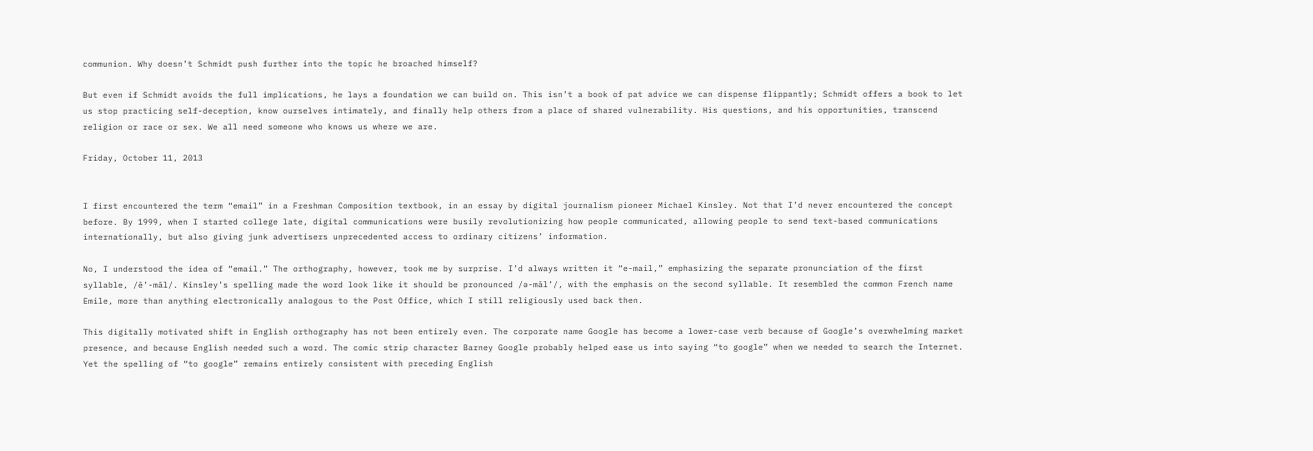communion. Why doesn’t Schmidt push further into the topic he broached himself?

But even if Schmidt avoids the full implications, he lays a foundation we can build on. This isn’t a book of pat advice we can dispense flippantly; Schmidt offers a book to let us stop practicing self-deception, know ourselves intimately, and finally help others from a place of shared vulnerability. His questions, and his opportunities, transcend religion or race or sex. We all need someone who knows us where we are.

Friday, October 11, 2013


I first encountered the term “email” in a Freshman Composition textbook, in an essay by digital journalism pioneer Michael Kinsley. Not that I’d never encountered the concept before. By 1999, when I started college late, digital communications were busily revolutionizing how people communicated, allowing people to send text-based communications internationally, but also giving junk advertisers unprecedented access to ordinary citizens’ information.

No, I understood the idea of “email.” The orthography, however, took me by surprise. I’d always written it “e-mail,” emphasizing the separate pronunciation of the first syllable, /ē’-māl/. Kinsley’s spelling made the word look like it should be pronounced /ə-māl’/, with the emphasis on the second syllable. It resembled the common French name Emile, more than anything electronically analogous to the Post Office, which I still religiously used back then.

This digitally motivated shift in English orthography has not been entirely even. The corporate name Google has become a lower-case verb because of Google’s overwhelming market presence, and because English needed such a word. The comic strip character Barney Google probably helped ease us into saying “to google” when we needed to search the Internet. Yet the spelling of “to google” remains entirely consistent with preceding English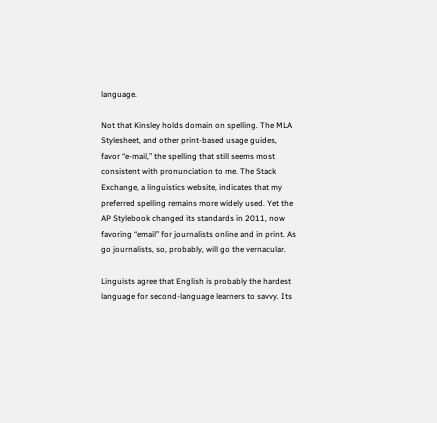language.

Not that Kinsley holds domain on spelling. The MLA Stylesheet, and other print-based usage guides, favor “e-mail,” the spelling that still seems most consistent with pronunciation to me. The Stack Exchange, a linguistics website, indicates that my preferred spelling remains more widely used. Yet the AP Stylebook changed its standards in 2011, now favoring “email” for journalists online and in print. As go journalists, so, probably, will go the vernacular.

Linguists agree that English is probably the hardest language for second-language learners to savvy. Its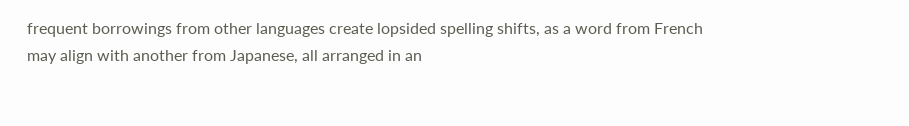frequent borrowings from other languages create lopsided spelling shifts, as a word from French may align with another from Japanese, all arranged in an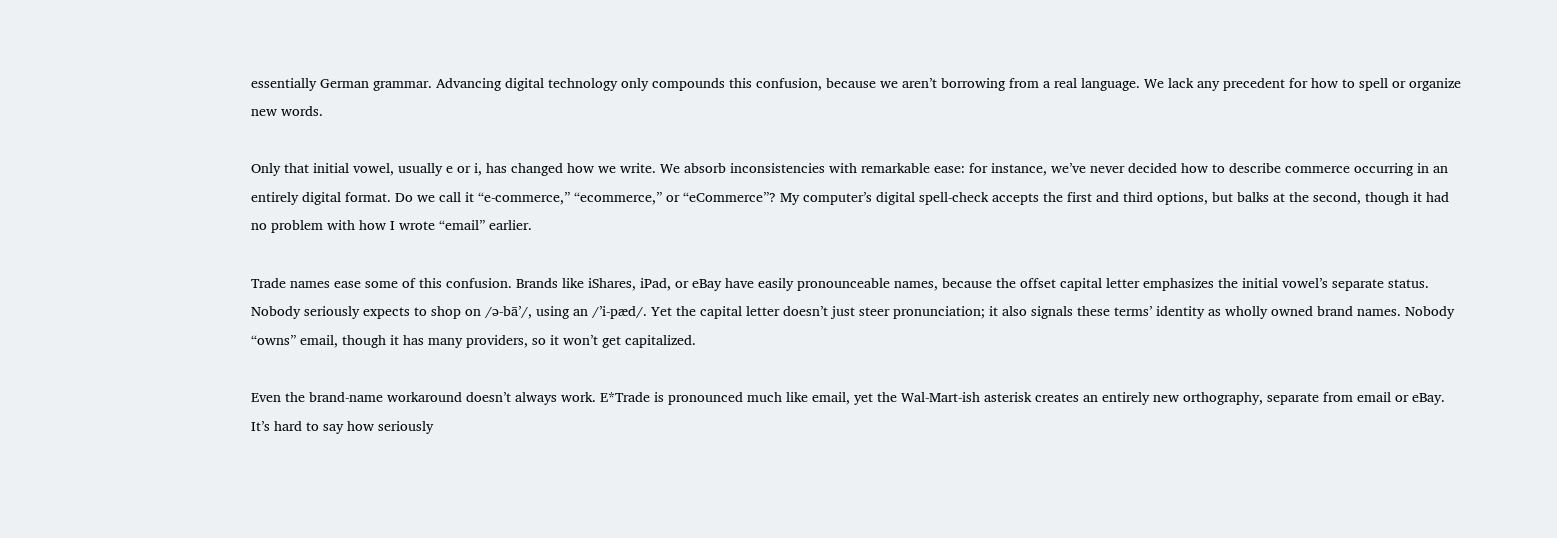essentially German grammar. Advancing digital technology only compounds this confusion, because we aren’t borrowing from a real language. We lack any precedent for how to spell or organize new words.

Only that initial vowel, usually e or i, has changed how we write. We absorb inconsistencies with remarkable ease: for instance, we’ve never decided how to describe commerce occurring in an entirely digital format. Do we call it “e-commerce,” “ecommerce,” or “eCommerce”? My computer’s digital spell-check accepts the first and third options, but balks at the second, though it had no problem with how I wrote “email” earlier.

Trade names ease some of this confusion. Brands like iShares, iPad, or eBay have easily pronounceable names, because the offset capital letter emphasizes the initial vowel’s separate status. Nobody seriously expects to shop on /ə-bā’/, using an /’i-pæd/. Yet the capital letter doesn’t just steer pronunciation; it also signals these terms’ identity as wholly owned brand names. Nobody “owns” email, though it has many providers, so it won’t get capitalized.

Even the brand-name workaround doesn’t always work. E*Trade is pronounced much like email, yet the Wal-Mart-ish asterisk creates an entirely new orthography, separate from email or eBay. It’s hard to say how seriously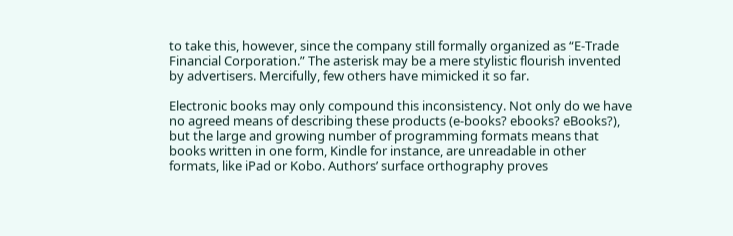to take this, however, since the company still formally organized as “E-Trade Financial Corporation.” The asterisk may be a mere stylistic flourish invented by advertisers. Mercifully, few others have mimicked it so far.

Electronic books may only compound this inconsistency. Not only do we have no agreed means of describing these products (e-books? ebooks? eBooks?), but the large and growing number of programming formats means that books written in one form, Kindle for instance, are unreadable in other formats, like iPad or Kobo. Authors’ surface orthography proves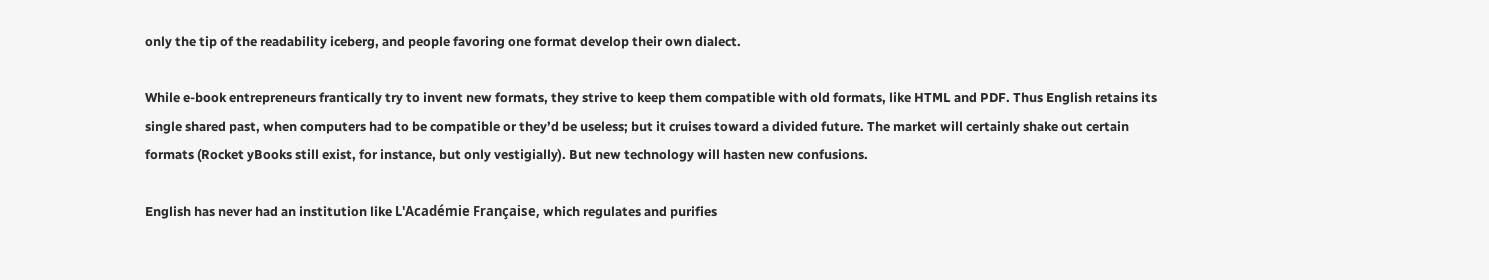only the tip of the readability iceberg, and people favoring one format develop their own dialect.

While e-book entrepreneurs frantically try to invent new formats, they strive to keep them compatible with old formats, like HTML and PDF. Thus English retains its single shared past, when computers had to be compatible or they’d be useless; but it cruises toward a divided future. The market will certainly shake out certain formats (Rocket yBooks still exist, for instance, but only vestigially). But new technology will hasten new confusions.

English has never had an institution like L'Académie Française, which regulates and purifies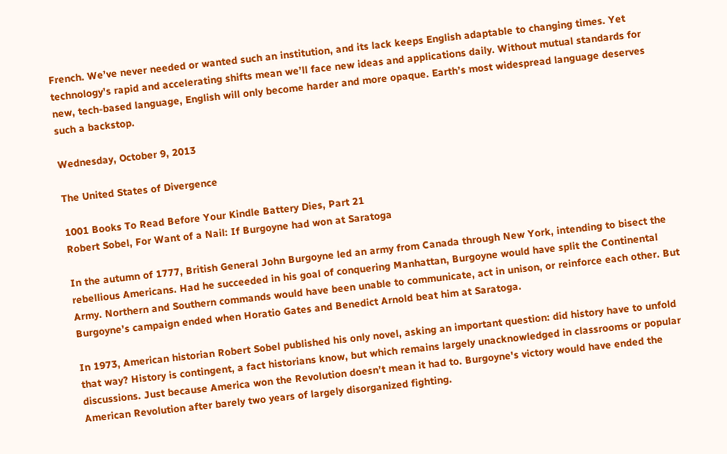French. We’ve never needed or wanted such an institution, and its lack keeps English adaptable to changing times. Yet technology’s rapid and accelerating shifts mean we’ll face new ideas and applications daily. Without mutual standards for new, tech-based language, English will only become harder and more opaque. Earth’s most widespread language deserves such a backstop.

Wednesday, October 9, 2013

The United States of Divergence

1001 Books To Read Before Your Kindle Battery Dies, Part 21
Robert Sobel, For Want of a Nail: If Burgoyne had won at Saratoga

In the autumn of 1777, British General John Burgoyne led an army from Canada through New York, intending to bisect the rebellious Americans. Had he succeeded in his goal of conquering Manhattan, Burgoyne would have split the Continental Army. Northern and Southern commands would have been unable to communicate, act in unison, or reinforce each other. But Burgoyne’s campaign ended when Horatio Gates and Benedict Arnold beat him at Saratoga.

In 1973, American historian Robert Sobel published his only novel, asking an important question: did history have to unfold that way? History is contingent, a fact historians know, but which remains largely unacknowledged in classrooms or popular discussions. Just because America won the Revolution doesn’t mean it had to. Burgoyne's victory would have ended the American Revolution after barely two years of largely disorganized fighting.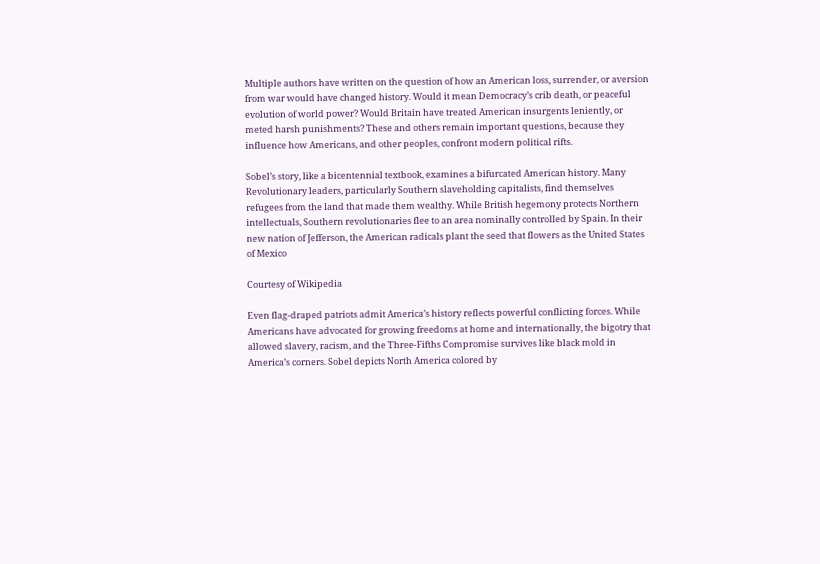Multiple authors have written on the question of how an American loss, surrender, or aversion from war would have changed history. Would it mean Democracy’s crib death, or peaceful evolution of world power? Would Britain have treated American insurgents leniently, or meted harsh punishments? These and others remain important questions, because they influence how Americans, and other peoples, confront modern political rifts.

Sobel’s story, like a bicentennial textbook, examines a bifurcated American history. Many Revolutionary leaders, particularly Southern slaveholding capitalists, find themselves refugees from the land that made them wealthy. While British hegemony protects Northern intellectuals, Southern revolutionaries flee to an area nominally controlled by Spain. In their new nation of Jefferson, the American radicals plant the seed that flowers as the United States of Mexico

Courtesy of Wikipedia

Even flag-draped patriots admit America’s history reflects powerful conflicting forces. While Americans have advocated for growing freedoms at home and internationally, the bigotry that allowed slavery, racism, and the Three-Fifths Compromise survives like black mold in America’s corners. Sobel depicts North America colored by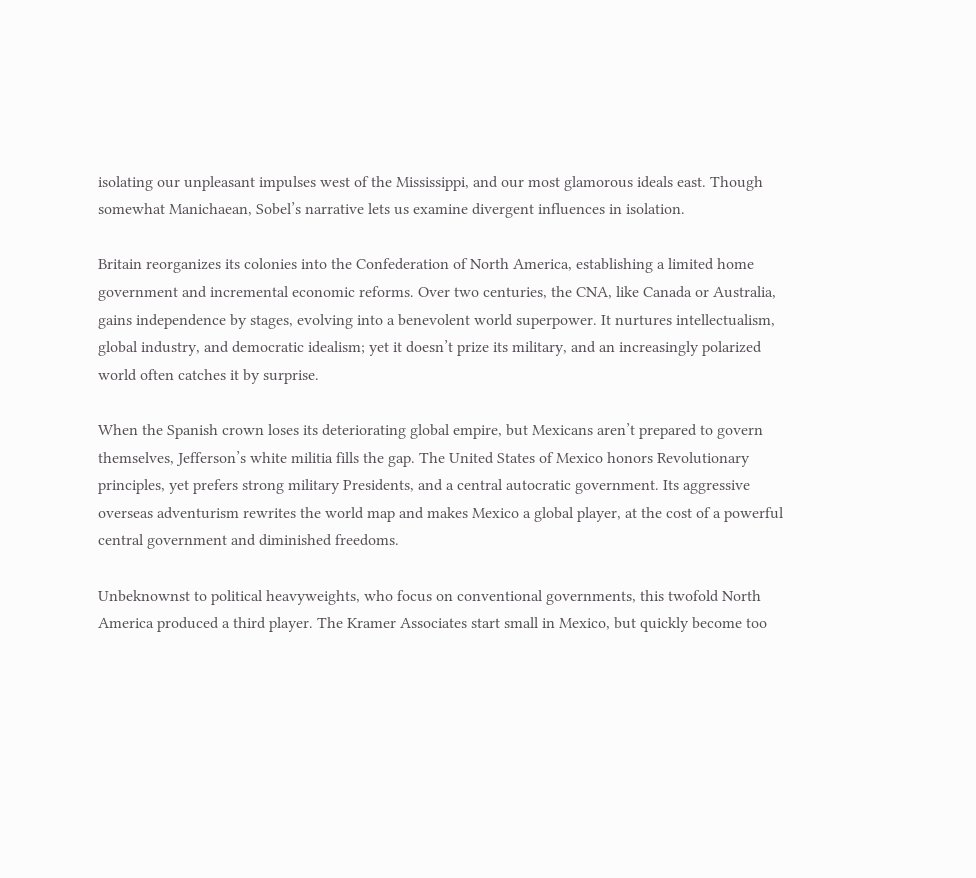isolating our unpleasant impulses west of the Mississippi, and our most glamorous ideals east. Though somewhat Manichaean, Sobel’s narrative lets us examine divergent influences in isolation.

Britain reorganizes its colonies into the Confederation of North America, establishing a limited home government and incremental economic reforms. Over two centuries, the CNA, like Canada or Australia, gains independence by stages, evolving into a benevolent world superpower. It nurtures intellectualism, global industry, and democratic idealism; yet it doesn’t prize its military, and an increasingly polarized world often catches it by surprise.

When the Spanish crown loses its deteriorating global empire, but Mexicans aren’t prepared to govern themselves, Jefferson’s white militia fills the gap. The United States of Mexico honors Revolutionary principles, yet prefers strong military Presidents, and a central autocratic government. Its aggressive overseas adventurism rewrites the world map and makes Mexico a global player, at the cost of a powerful central government and diminished freedoms.

Unbeknownst to political heavyweights, who focus on conventional governments, this twofold North America produced a third player. The Kramer Associates start small in Mexico, but quickly become too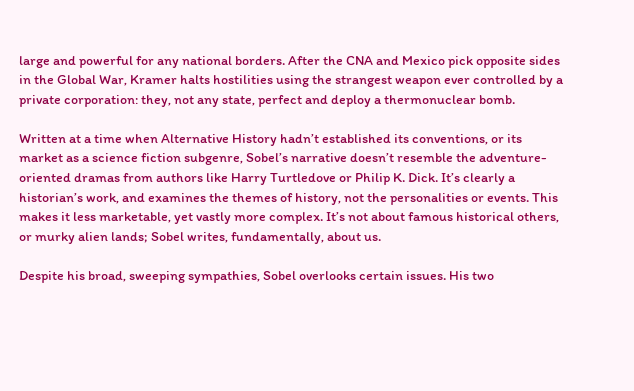large and powerful for any national borders. After the CNA and Mexico pick opposite sides in the Global War, Kramer halts hostilities using the strangest weapon ever controlled by a private corporation: they, not any state, perfect and deploy a thermonuclear bomb.

Written at a time when Alternative History hadn’t established its conventions, or its market as a science fiction subgenre, Sobel’s narrative doesn’t resemble the adventure-oriented dramas from authors like Harry Turtledove or Philip K. Dick. It’s clearly a historian’s work, and examines the themes of history, not the personalities or events. This makes it less marketable, yet vastly more complex. It’s not about famous historical others, or murky alien lands; Sobel writes, fundamentally, about us.

Despite his broad, sweeping sympathies, Sobel overlooks certain issues. His two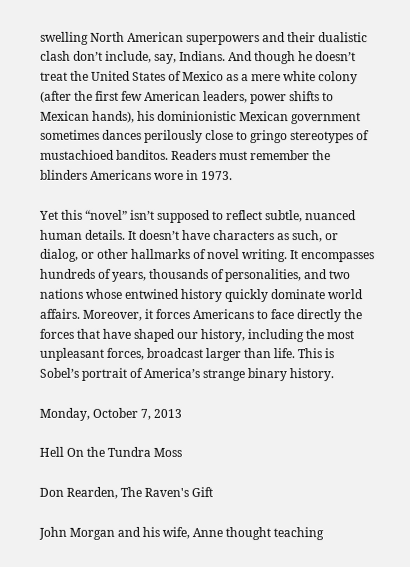swelling North American superpowers and their dualistic clash don’t include, say, Indians. And though he doesn’t treat the United States of Mexico as a mere white colony (after the first few American leaders, power shifts to Mexican hands), his dominionistic Mexican government sometimes dances perilously close to gringo stereotypes of mustachioed banditos. Readers must remember the blinders Americans wore in 1973.

Yet this “novel” isn’t supposed to reflect subtle, nuanced human details. It doesn’t have characters as such, or dialog, or other hallmarks of novel writing. It encompasses hundreds of years, thousands of personalities, and two nations whose entwined history quickly dominate world affairs. Moreover, it forces Americans to face directly the forces that have shaped our history, including the most unpleasant forces, broadcast larger than life. This is Sobel’s portrait of America’s strange binary history.

Monday, October 7, 2013

Hell On the Tundra Moss

Don Rearden, The Raven's Gift

John Morgan and his wife, Anne thought teaching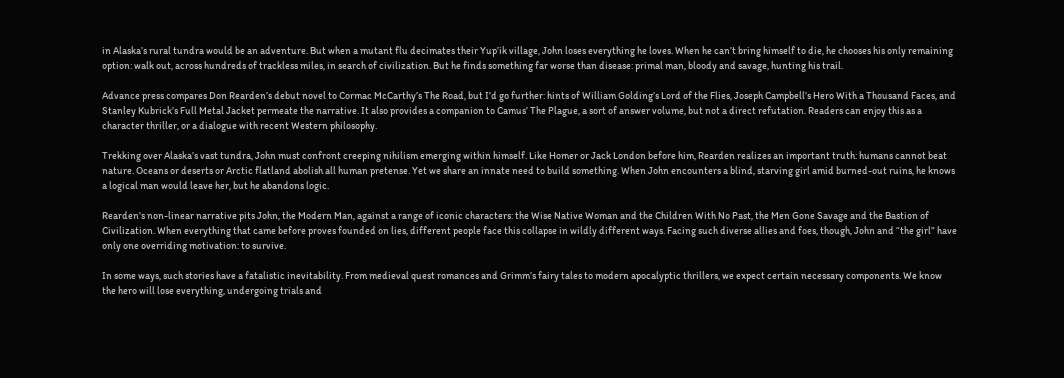in Alaska’s rural tundra would be an adventure. But when a mutant flu decimates their Yup’ik village, John loses everything he loves. When he can’t bring himself to die, he chooses his only remaining option: walk out, across hundreds of trackless miles, in search of civilization. But he finds something far worse than disease: primal man, bloody and savage, hunting his trail.

Advance press compares Don Rearden’s debut novel to Cormac McCarthy’s The Road, but I’d go further: hints of William Golding’s Lord of the Flies, Joseph Campbell’s Hero With a Thousand Faces, and Stanley Kubrick’s Full Metal Jacket permeate the narrative. It also provides a companion to Camus’ The Plague, a sort of answer volume, but not a direct refutation. Readers can enjoy this as a character thriller, or a dialogue with recent Western philosophy.

Trekking over Alaska’s vast tundra, John must confront creeping nihilism emerging within himself. Like Homer or Jack London before him, Rearden realizes an important truth: humans cannot beat nature. Oceans or deserts or Arctic flatland abolish all human pretense. Yet we share an innate need to build something. When John encounters a blind, starving girl amid burned-out ruins, he knows a logical man would leave her, but he abandons logic.

Rearden’s non-linear narrative pits John, the Modern Man, against a range of iconic characters: the Wise Native Woman and the Children With No Past, the Men Gone Savage and the Bastion of Civilization. When everything that came before proves founded on lies, different people face this collapse in wildly different ways. Facing such diverse allies and foes, though, John and “the girl” have only one overriding motivation: to survive.

In some ways, such stories have a fatalistic inevitability. From medieval quest romances and Grimm’s fairy tales to modern apocalyptic thrillers, we expect certain necessary components. We know the hero will lose everything, undergoing trials and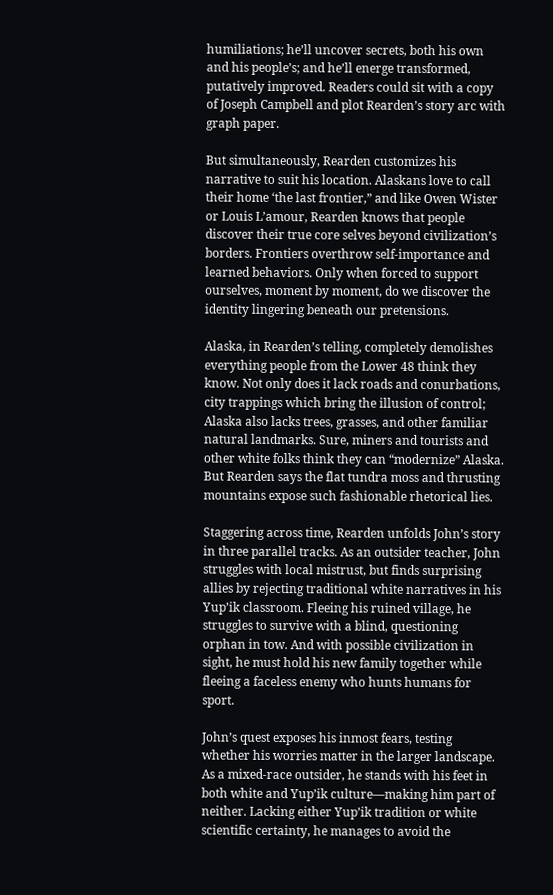humiliations; he’ll uncover secrets, both his own and his people’s; and he’ll energe transformed, putatively improved. Readers could sit with a copy of Joseph Campbell and plot Rearden’s story arc with graph paper.

But simultaneously, Rearden customizes his narrative to suit his location. Alaskans love to call their home ‘the last frontier,” and like Owen Wister or Louis L’amour, Rearden knows that people discover their true core selves beyond civilization’s borders. Frontiers overthrow self-importance and learned behaviors. Only when forced to support ourselves, moment by moment, do we discover the identity lingering beneath our pretensions.

Alaska, in Rearden’s telling, completely demolishes everything people from the Lower 48 think they know. Not only does it lack roads and conurbations, city trappings which bring the illusion of control; Alaska also lacks trees, grasses, and other familiar natural landmarks. Sure, miners and tourists and other white folks think they can “modernize” Alaska. But Rearden says the flat tundra moss and thrusting mountains expose such fashionable rhetorical lies.

Staggering across time, Rearden unfolds John’s story in three parallel tracks. As an outsider teacher, John struggles with local mistrust, but finds surprising allies by rejecting traditional white narratives in his Yup’ik classroom. Fleeing his ruined village, he struggles to survive with a blind, questioning orphan in tow. And with possible civilization in sight, he must hold his new family together while fleeing a faceless enemy who hunts humans for sport.

John’s quest exposes his inmost fears, testing whether his worries matter in the larger landscape. As a mixed-race outsider, he stands with his feet in both white and Yup’ik culture—making him part of neither. Lacking either Yup’ik tradition or white scientific certainty, he manages to avoid the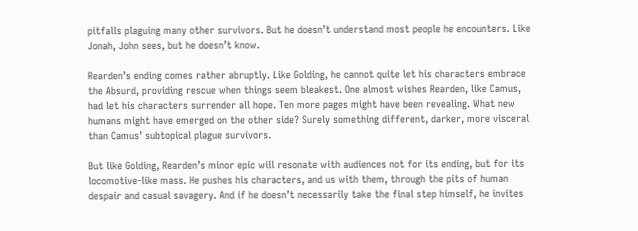pitfalls plaguing many other survivors. But he doesn’t understand most people he encounters. Like Jonah, John sees, but he doesn’t know.

Rearden’s ending comes rather abruptly. Like Golding, he cannot quite let his characters embrace the Absurd, providing rescue when things seem bleakest. One almost wishes Rearden, like Camus, had let his characters surrender all hope. Ten more pages might have been revealing. What new humans might have emerged on the other side? Surely something different, darker, more visceral than Camus’ subtopical plague survivors.

But like Golding, Rearden’s minor epic will resonate with audiences not for its ending, but for its locomotive-like mass. He pushes his characters, and us with them, through the pits of human despair and casual savagery. And if he doesn’t necessarily take the final step himself, he invites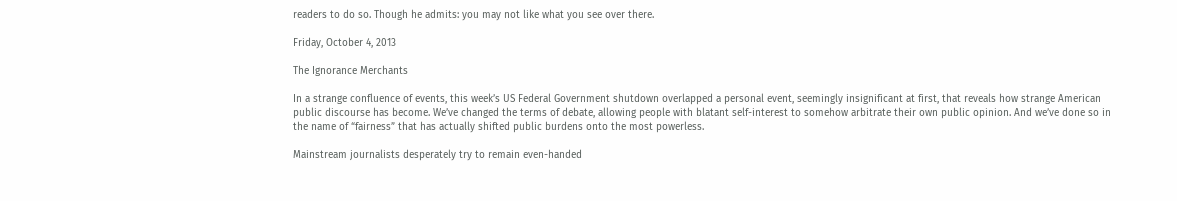readers to do so. Though he admits: you may not like what you see over there.

Friday, October 4, 2013

The Ignorance Merchants

In a strange confluence of events, this week’s US Federal Government shutdown overlapped a personal event, seemingly insignificant at first, that reveals how strange American public discourse has become. We’ve changed the terms of debate, allowing people with blatant self-interest to somehow arbitrate their own public opinion. And we’ve done so in the name of “fairness” that has actually shifted public burdens onto the most powerless.

Mainstream journalists desperately try to remain even-handed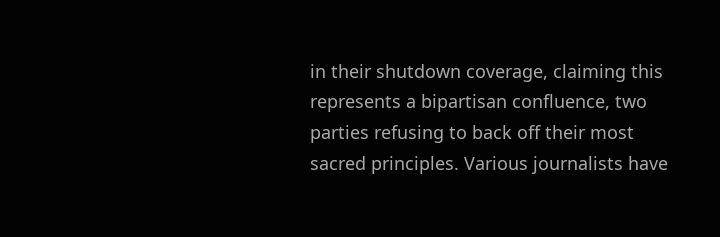in their shutdown coverage, claiming this represents a bipartisan confluence, two parties refusing to back off their most sacred principles. Various journalists have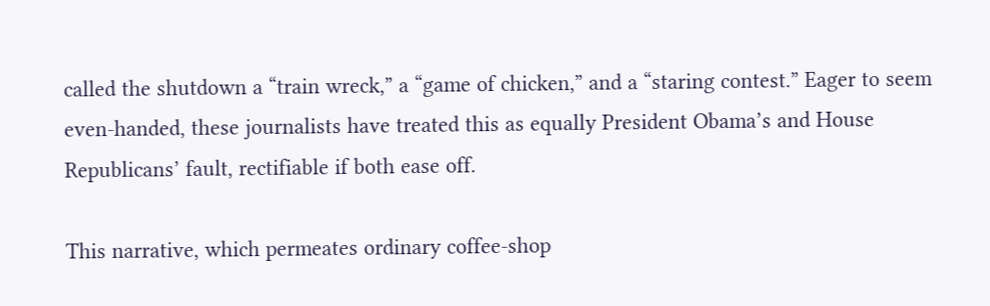called the shutdown a “train wreck,” a “game of chicken,” and a “staring contest.” Eager to seem even-handed, these journalists have treated this as equally President Obama’s and House Republicans’ fault, rectifiable if both ease off.

This narrative, which permeates ordinary coffee-shop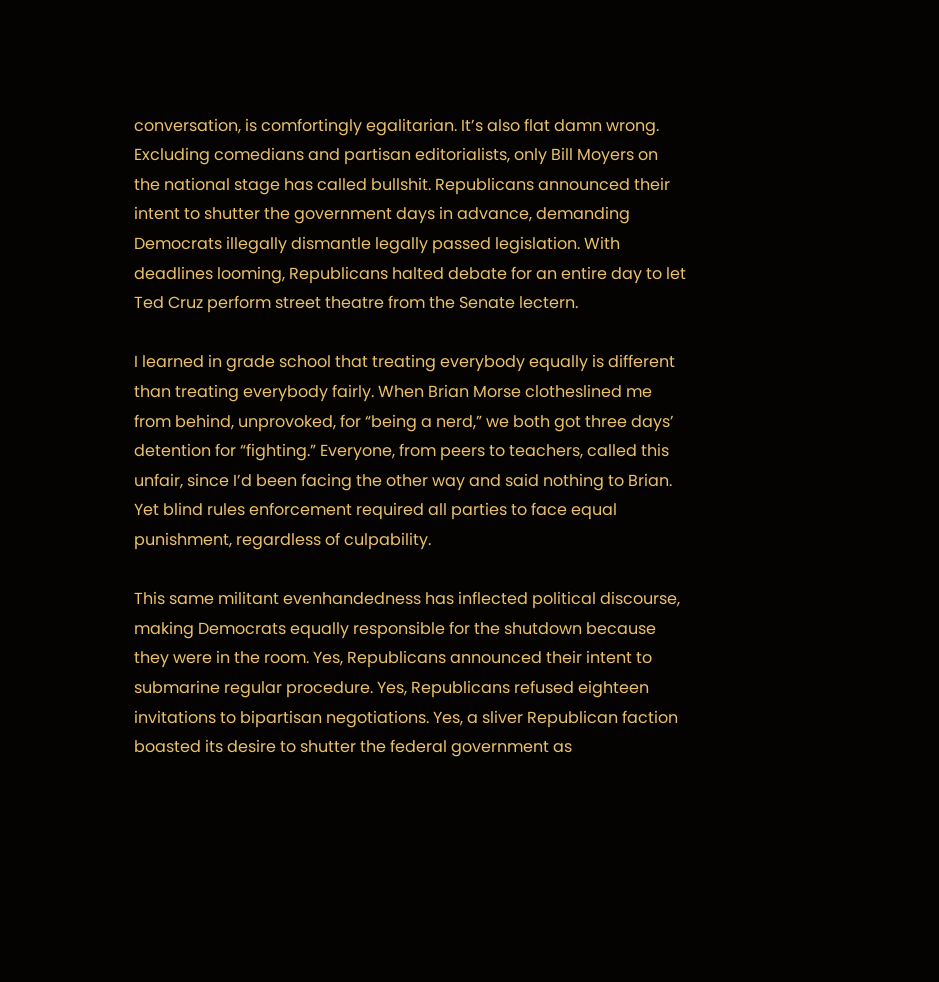conversation, is comfortingly egalitarian. It’s also flat damn wrong. Excluding comedians and partisan editorialists, only Bill Moyers on the national stage has called bullshit. Republicans announced their intent to shutter the government days in advance, demanding Democrats illegally dismantle legally passed legislation. With deadlines looming, Republicans halted debate for an entire day to let Ted Cruz perform street theatre from the Senate lectern.

I learned in grade school that treating everybody equally is different than treating everybody fairly. When Brian Morse clotheslined me from behind, unprovoked, for “being a nerd,” we both got three days’ detention for “fighting.” Everyone, from peers to teachers, called this unfair, since I’d been facing the other way and said nothing to Brian. Yet blind rules enforcement required all parties to face equal punishment, regardless of culpability.

This same militant evenhandedness has inflected political discourse, making Democrats equally responsible for the shutdown because they were in the room. Yes, Republicans announced their intent to submarine regular procedure. Yes, Republicans refused eighteen invitations to bipartisan negotiations. Yes, a sliver Republican faction boasted its desire to shutter the federal government as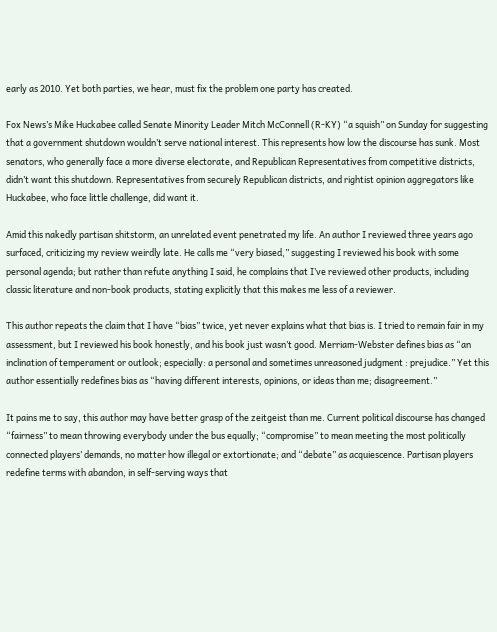early as 2010. Yet both parties, we hear, must fix the problem one party has created.

Fox News’s Mike Huckabee called Senate Minority Leader Mitch McConnell (R-KY) “a squish” on Sunday for suggesting that a government shutdown wouldn’t serve national interest. This represents how low the discourse has sunk. Most senators, who generally face a more diverse electorate, and Republican Representatives from competitive districts, didn’t want this shutdown. Representatives from securely Republican districts, and rightist opinion aggregators like Huckabee, who face little challenge, did want it.

Amid this nakedly partisan shitstorm, an unrelated event penetrated my life. An author I reviewed three years ago surfaced, criticizing my review weirdly late. He calls me “very biased,” suggesting I reviewed his book with some personal agenda; but rather than refute anything I said, he complains that I’ve reviewed other products, including classic literature and non-book products, stating explicitly that this makes me less of a reviewer.

This author repeats the claim that I have “bias” twice, yet never explains what that bias is. I tried to remain fair in my assessment, but I reviewed his book honestly, and his book just wasn’t good. Merriam-Webster defines bias as “an inclination of temperament or outlook; especially: a personal and sometimes unreasoned judgment : prejudice.” Yet this author essentially redefines bias as “having different interests, opinions, or ideas than me; disagreement.”

It pains me to say, this author may have better grasp of the zeitgeist than me. Current political discourse has changed “fairness” to mean throwing everybody under the bus equally; “compromise” to mean meeting the most politically connected players’ demands, no matter how illegal or extortionate; and “debate” as acquiescence. Partisan players redefine terms with abandon, in self-serving ways that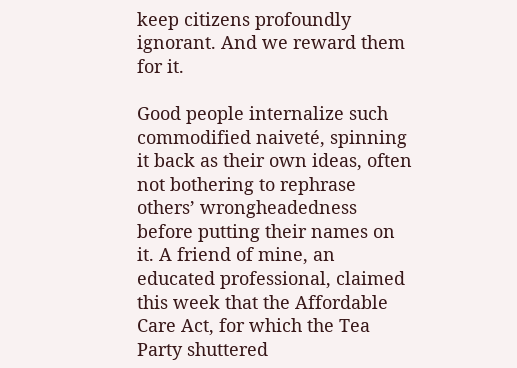keep citizens profoundly ignorant. And we reward them for it.

Good people internalize such commodified naiveté, spinning it back as their own ideas, often not bothering to rephrase others’ wrongheadedness before putting their names on it. A friend of mine, an educated professional, claimed this week that the Affordable Care Act, for which the Tea Party shuttered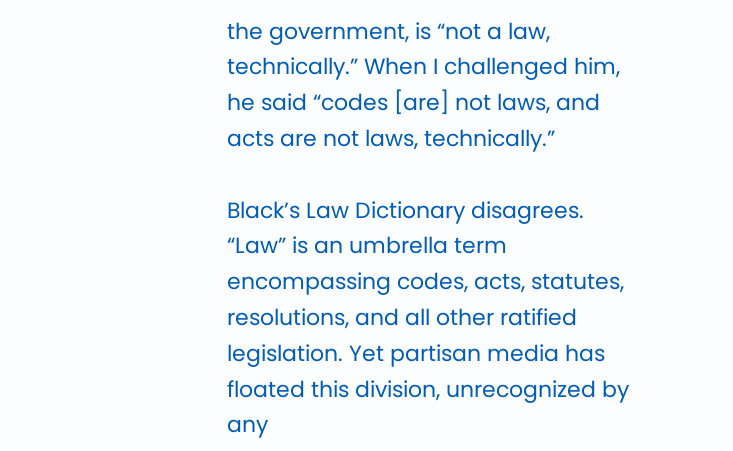the government, is “not a law, technically.” When I challenged him, he said “codes [are] not laws, and acts are not laws, technically.”

Black’s Law Dictionary disagrees. “Law” is an umbrella term encompassing codes, acts, statutes, resolutions, and all other ratified legislation. Yet partisan media has floated this division, unrecognized by any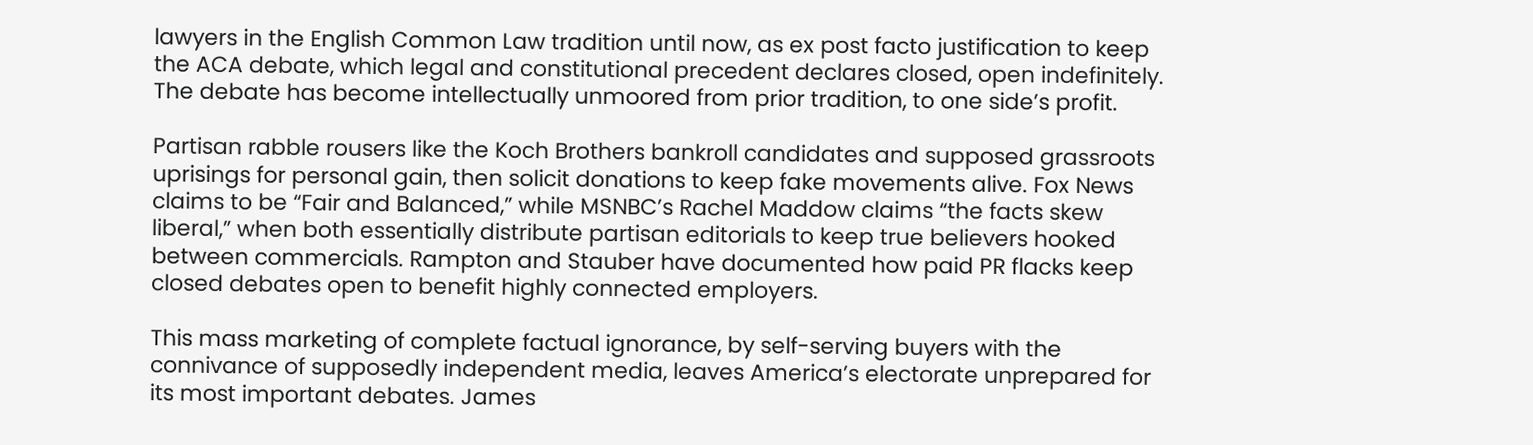lawyers in the English Common Law tradition until now, as ex post facto justification to keep the ACA debate, which legal and constitutional precedent declares closed, open indefinitely. The debate has become intellectually unmoored from prior tradition, to one side’s profit.

Partisan rabble rousers like the Koch Brothers bankroll candidates and supposed grassroots uprisings for personal gain, then solicit donations to keep fake movements alive. Fox News claims to be “Fair and Balanced,” while MSNBC’s Rachel Maddow claims “the facts skew liberal,” when both essentially distribute partisan editorials to keep true believers hooked between commercials. Rampton and Stauber have documented how paid PR flacks keep closed debates open to benefit highly connected employers.

This mass marketing of complete factual ignorance, by self-serving buyers with the connivance of supposedly independent media, leaves America’s electorate unprepared for its most important debates. James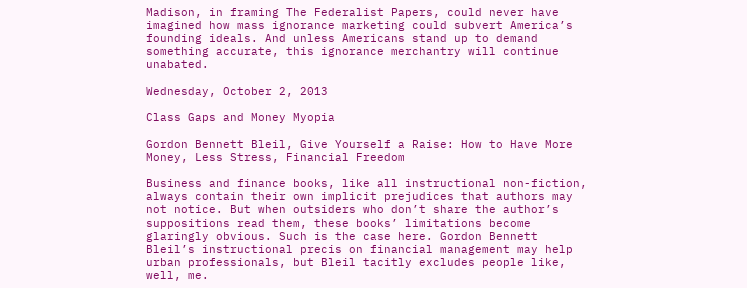Madison, in framing The Federalist Papers, could never have imagined how mass ignorance marketing could subvert America’s founding ideals. And unless Americans stand up to demand something accurate, this ignorance merchantry will continue unabated.

Wednesday, October 2, 2013

Class Gaps and Money Myopia

Gordon Bennett Bleil, Give Yourself a Raise: How to Have More Money, Less Stress, Financial Freedom

Business and finance books, like all instructional non-fiction, always contain their own implicit prejudices that authors may not notice. But when outsiders who don’t share the author’s suppositions read them, these books’ limitations become glaringly obvious. Such is the case here. Gordon Bennett Bleil’s instructional precis on financial management may help urban professionals, but Bleil tacitly excludes people like, well, me.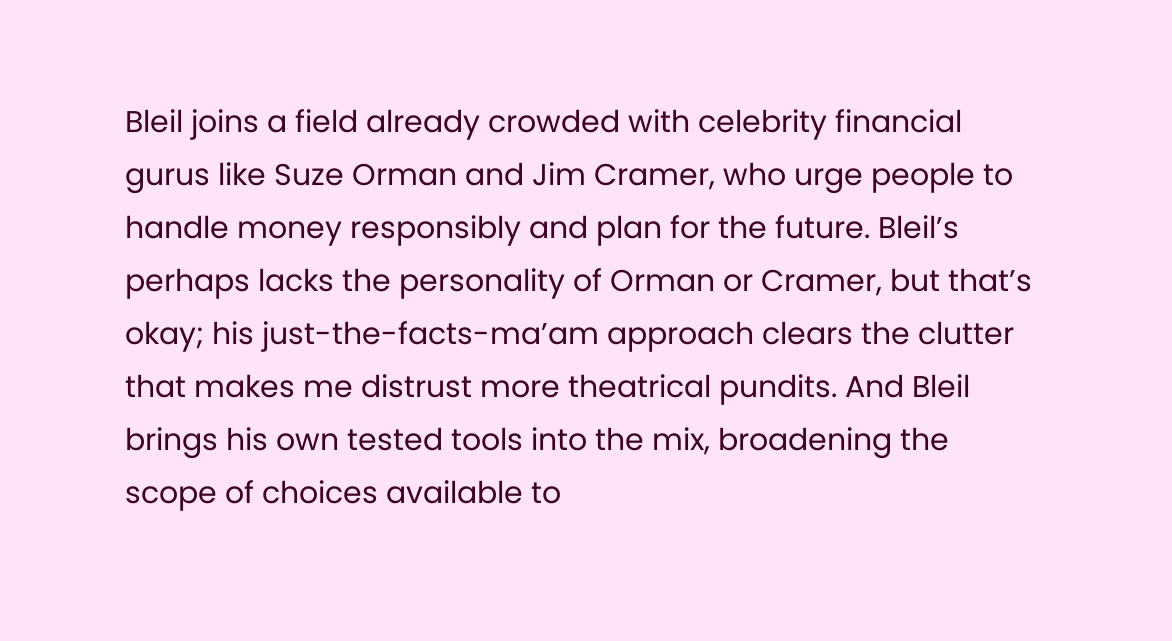Bleil joins a field already crowded with celebrity financial gurus like Suze Orman and Jim Cramer, who urge people to handle money responsibly and plan for the future. Bleil’s perhaps lacks the personality of Orman or Cramer, but that’s okay; his just-the-facts-ma’am approach clears the clutter that makes me distrust more theatrical pundits. And Bleil brings his own tested tools into the mix, broadening the scope of choices available to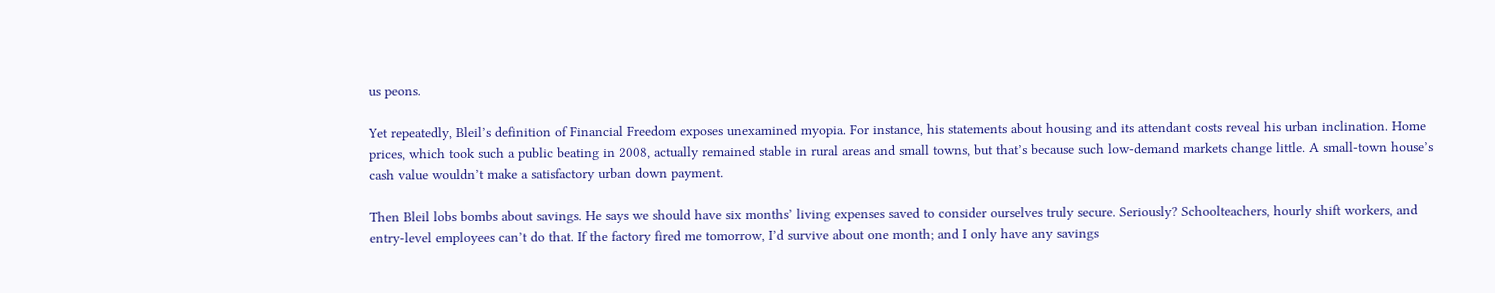us peons.

Yet repeatedly, Bleil’s definition of Financial Freedom exposes unexamined myopia. For instance, his statements about housing and its attendant costs reveal his urban inclination. Home prices, which took such a public beating in 2008, actually remained stable in rural areas and small towns, but that’s because such low-demand markets change little. A small-town house’s cash value wouldn’t make a satisfactory urban down payment.

Then Bleil lobs bombs about savings. He says we should have six months’ living expenses saved to consider ourselves truly secure. Seriously? Schoolteachers, hourly shift workers, and entry-level employees can’t do that. If the factory fired me tomorrow, I’d survive about one month; and I only have any savings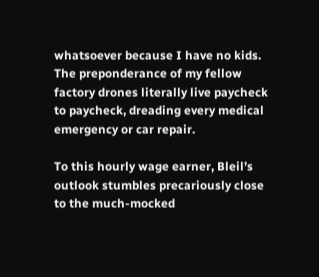whatsoever because I have no kids. The preponderance of my fellow factory drones literally live paycheck to paycheck, dreading every medical emergency or car repair.

To this hourly wage earner, Bleil’s outlook stumbles precariously close to the much-mocked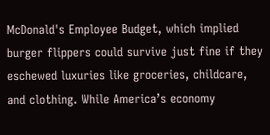McDonald's Employee Budget, which implied burger flippers could survive just fine if they eschewed luxuries like groceries, childcare, and clothing. While America’s economy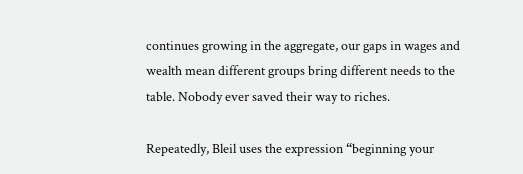continues growing in the aggregate, our gaps in wages and wealth mean different groups bring different needs to the table. Nobody ever saved their way to riches.

Repeatedly, Bleil uses the expression “beginning your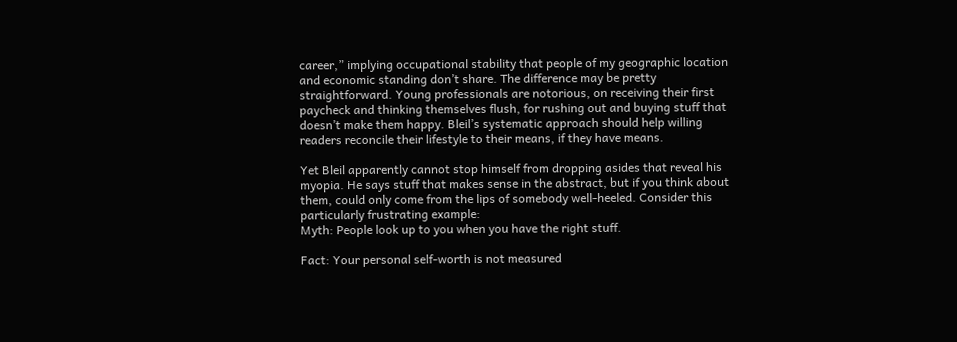career,” implying occupational stability that people of my geographic location and economic standing don’t share. The difference may be pretty straightforward. Young professionals are notorious, on receiving their first paycheck and thinking themselves flush, for rushing out and buying stuff that doesn’t make them happy. Bleil’s systematic approach should help willing readers reconcile their lifestyle to their means, if they have means.

Yet Bleil apparently cannot stop himself from dropping asides that reveal his myopia. He says stuff that makes sense in the abstract, but if you think about them, could only come from the lips of somebody well-heeled. Consider this particularly frustrating example:
Myth: People look up to you when you have the right stuff.

Fact: Your personal self-worth is not measured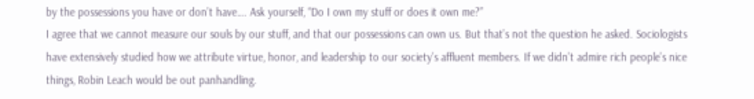by the possessions you have or don’t have…. Ask yourself, “Do I own my stuff or does it own me?”
I agree that we cannot measure our souls by our stuff, and that our possessions can own us. But that’s not the question he asked. Sociologists have extensively studied how we attribute virtue, honor, and leadership to our society’s affluent members. If we didn’t admire rich people’s nice things, Robin Leach would be out panhandling.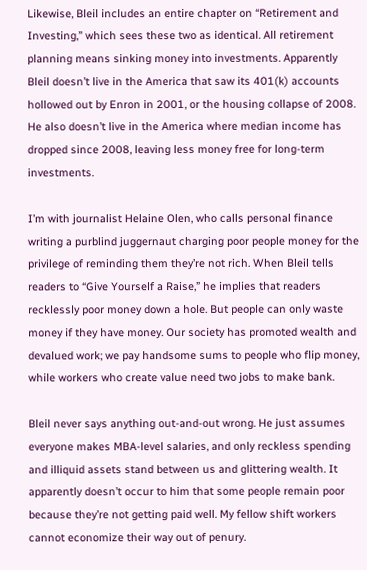Likewise, Bleil includes an entire chapter on “Retirement and Investing,” which sees these two as identical. All retirement planning means sinking money into investments. Apparently Bleil doesn’t live in the America that saw its 401(k) accounts hollowed out by Enron in 2001, or the housing collapse of 2008. He also doesn’t live in the America where median income has dropped since 2008, leaving less money free for long-term investments.

I’m with journalist Helaine Olen, who calls personal finance writing a purblind juggernaut charging poor people money for the privilege of reminding them they’re not rich. When Bleil tells readers to “Give Yourself a Raise,” he implies that readers recklessly poor money down a hole. But people can only waste money if they have money. Our society has promoted wealth and devalued work; we pay handsome sums to people who flip money, while workers who create value need two jobs to make bank.

Bleil never says anything out-and-out wrong. He just assumes everyone makes MBA-level salaries, and only reckless spending and illiquid assets stand between us and glittering wealth. It apparently doesn’t occur to him that some people remain poor because they’re not getting paid well. My fellow shift workers cannot economize their way out of penury.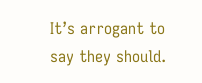It’s arrogant to say they should.